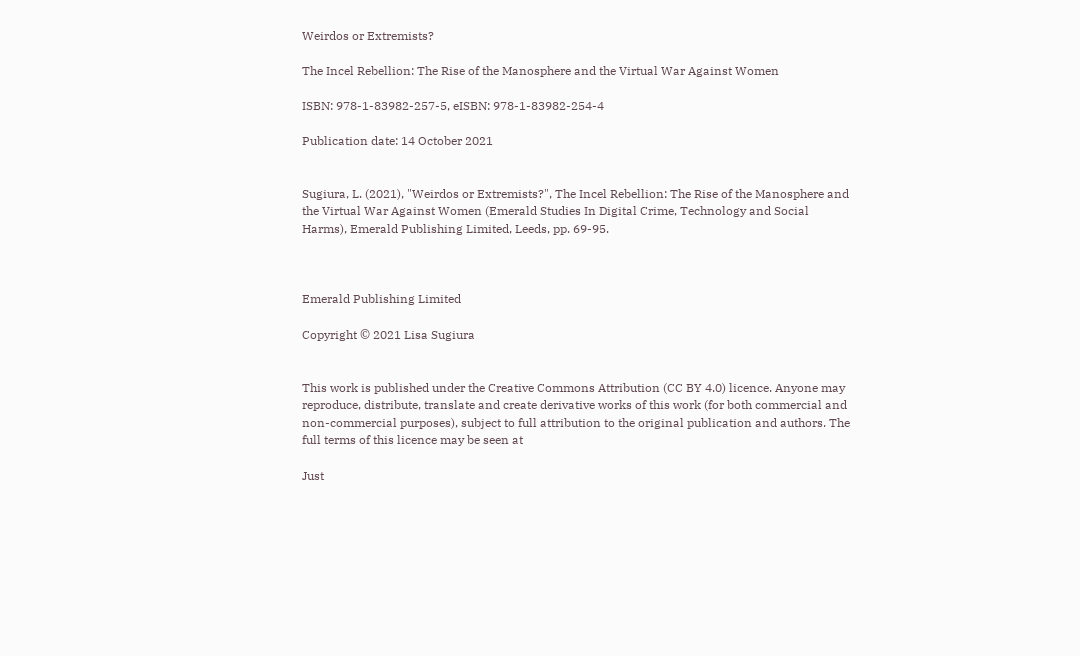Weirdos or Extremists?

The Incel Rebellion: The Rise of the Manosphere and the Virtual War Against Women

ISBN: 978-1-83982-257-5, eISBN: 978-1-83982-254-4

Publication date: 14 October 2021


Sugiura, L. (2021), "Weirdos or Extremists?", The Incel Rebellion: The Rise of the Manosphere and the Virtual War Against Women (Emerald Studies In Digital Crime, Technology and Social Harms), Emerald Publishing Limited, Leeds, pp. 69-95.



Emerald Publishing Limited

Copyright © 2021 Lisa Sugiura


This work is published under the Creative Commons Attribution (CC BY 4.0) licence. Anyone may reproduce, distribute, translate and create derivative works of this work (for both commercial and non-commercial purposes), subject to full attribution to the original publication and authors. The full terms of this licence may be seen at

Just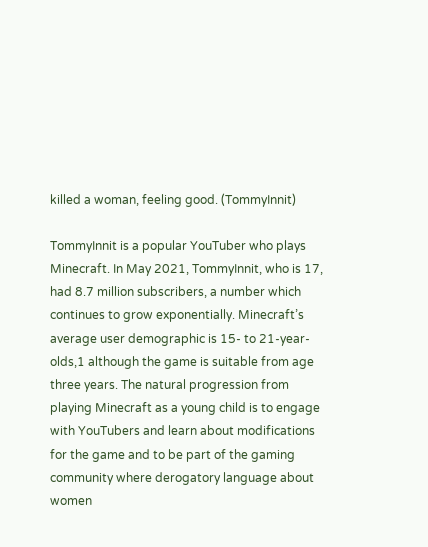killed a woman, feeling good. (TommyInnit)

TommyInnit is a popular YouTuber who plays Minecraft. In May 2021, TommyInnit, who is 17, had 8.7 million subscribers, a number which continues to grow exponentially. Minecraft’s average user demographic is 15- to 21-year-olds,1 although the game is suitable from age three years. The natural progression from playing Minecraft as a young child is to engage with YouTubers and learn about modifications for the game and to be part of the gaming community where derogatory language about women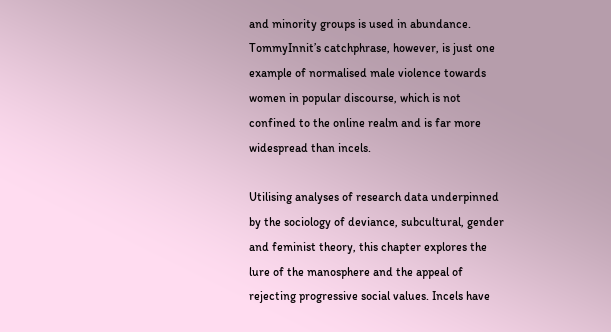and minority groups is used in abundance. TommyInnit’s catchphrase, however, is just one example of normalised male violence towards women in popular discourse, which is not confined to the online realm and is far more widespread than incels.

Utilising analyses of research data underpinned by the sociology of deviance, subcultural, gender and feminist theory, this chapter explores the lure of the manosphere and the appeal of rejecting progressive social values. Incels have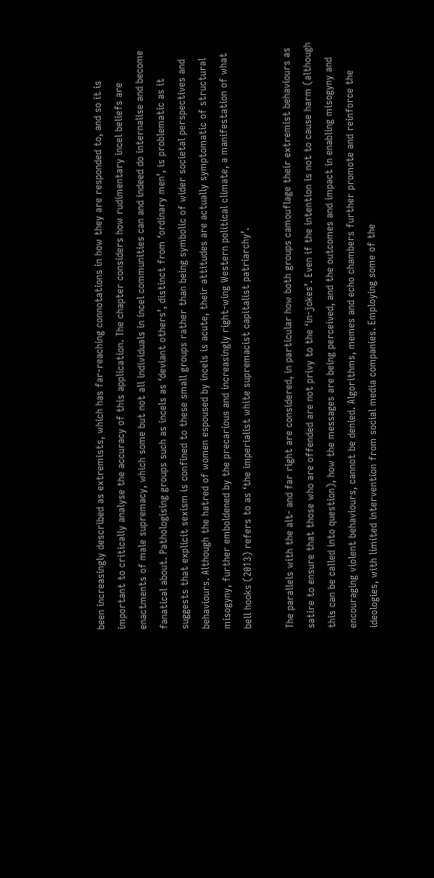been increasingly described as extremists, which has far-reaching connotations in how they are responded to, and so it is important to critically analyse the accuracy of this application. The chapter considers how rudimentary incel beliefs are enactments of male supremacy, which some but not all individuals in incel communities can and indeed do internalise and become fanatical about. Pathologising groups such as incels as ‘deviant others’, distinct from ‘ordinary men’, is problematic as it suggests that explicit sexism is confined to these small groups rather than being symbolic of wider societal perspectives and behaviours. Although the hatred of women espoused by incels is acute, their attitudes are actually symptomatic of structural misogyny, further emboldened by the precarious and increasingly right-wing Western political climate, a manifestation of what bell hooks (2013) refers to as ‘the imperialist white supremacist capitalist patriarchy’.

The parallels with the alt- and far right are considered, in particular how both groups camouflage their extremist behaviours as satire to ensure that those who are offended are not privy to the ‘in-jokes’. Even if the intention is not to cause harm (although this can be called into question), how the messages are being perceived, and the outcomes and impact in enabling misogyny and encouraging violent behaviours, cannot be denied. Algorithms, memes and echo chambers further promote and reinforce the ideologies, with limited intervention from social media companies. Employing some of the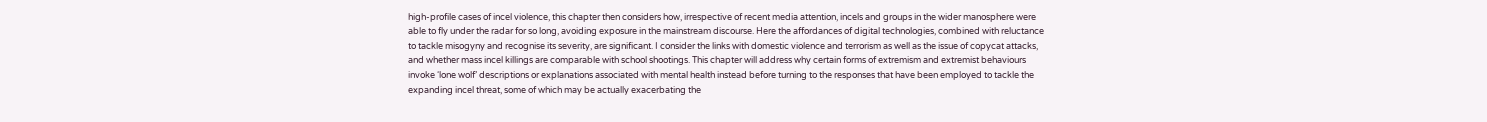high-profile cases of incel violence, this chapter then considers how, irrespective of recent media attention, incels and groups in the wider manosphere were able to fly under the radar for so long, avoiding exposure in the mainstream discourse. Here the affordances of digital technologies, combined with reluctance to tackle misogyny and recognise its severity, are significant. I consider the links with domestic violence and terrorism as well as the issue of copycat attacks, and whether mass incel killings are comparable with school shootings. This chapter will address why certain forms of extremism and extremist behaviours invoke ‘lone wolf’ descriptions or explanations associated with mental health instead before turning to the responses that have been employed to tackle the expanding incel threat, some of which may be actually exacerbating the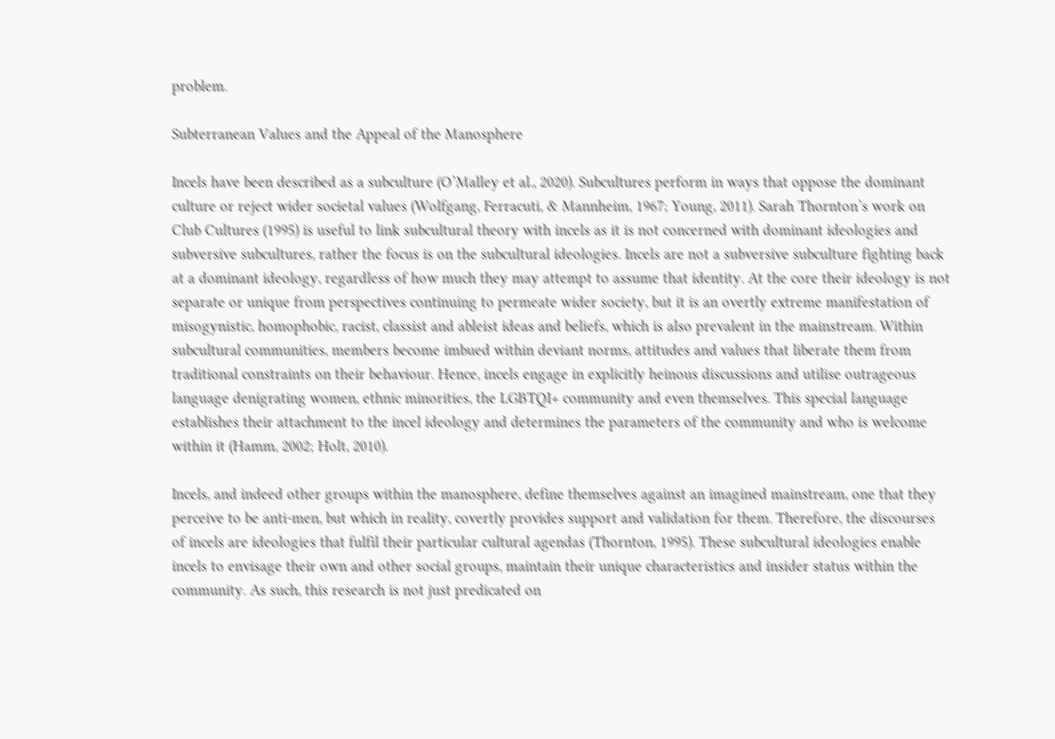problem.

Subterranean Values and the Appeal of the Manosphere

Incels have been described as a subculture (O’Malley et al., 2020). Subcultures perform in ways that oppose the dominant culture or reject wider societal values (Wolfgang, Ferracuti, & Mannheim, 1967; Young, 2011). Sarah Thornton’s work on Club Cultures (1995) is useful to link subcultural theory with incels as it is not concerned with dominant ideologies and subversive subcultures, rather the focus is on the subcultural ideologies. Incels are not a subversive subculture fighting back at a dominant ideology, regardless of how much they may attempt to assume that identity. At the core their ideology is not separate or unique from perspectives continuing to permeate wider society, but it is an overtly extreme manifestation of misogynistic, homophobic, racist, classist and ableist ideas and beliefs, which is also prevalent in the mainstream. Within subcultural communities, members become imbued within deviant norms, attitudes and values that liberate them from traditional constraints on their behaviour. Hence, incels engage in explicitly heinous discussions and utilise outrageous language denigrating women, ethnic minorities, the LGBTQI+ community and even themselves. This special language establishes their attachment to the incel ideology and determines the parameters of the community and who is welcome within it (Hamm, 2002; Holt, 2010).

Incels, and indeed other groups within the manosphere, define themselves against an imagined mainstream, one that they perceive to be anti-men, but which in reality, covertly provides support and validation for them. Therefore, the discourses of incels are ideologies that fulfil their particular cultural agendas (Thornton, 1995). These subcultural ideologies enable incels to envisage their own and other social groups, maintain their unique characteristics and insider status within the community. As such, this research is not just predicated on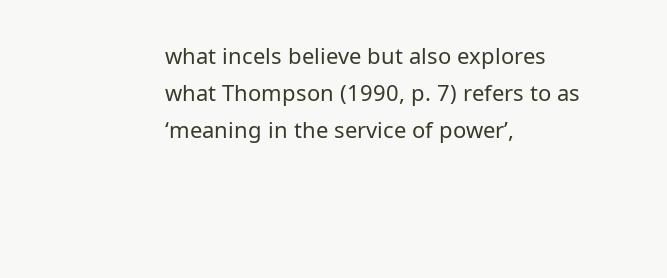what incels believe but also explores what Thompson (1990, p. 7) refers to as ‘meaning in the service of power’,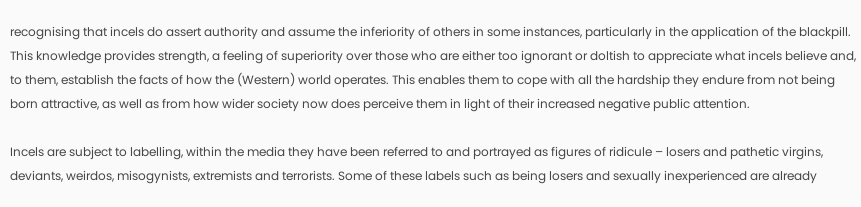recognising that incels do assert authority and assume the inferiority of others in some instances, particularly in the application of the blackpill. This knowledge provides strength, a feeling of superiority over those who are either too ignorant or doltish to appreciate what incels believe and, to them, establish the facts of how the (Western) world operates. This enables them to cope with all the hardship they endure from not being born attractive, as well as from how wider society now does perceive them in light of their increased negative public attention.

Incels are subject to labelling, within the media they have been referred to and portrayed as figures of ridicule – losers and pathetic virgins, deviants, weirdos, misogynists, extremists and terrorists. Some of these labels such as being losers and sexually inexperienced are already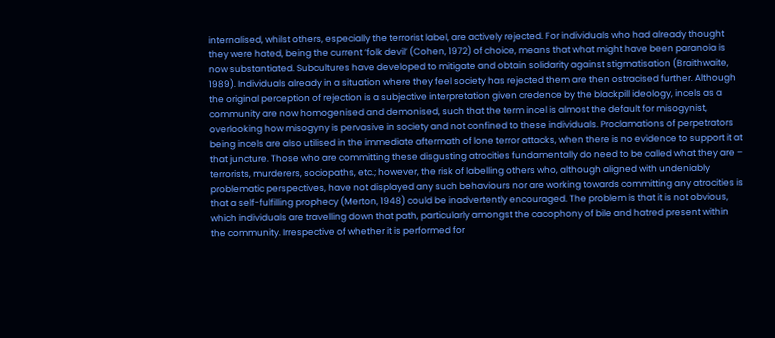internalised, whilst others, especially the terrorist label, are actively rejected. For individuals who had already thought they were hated, being the current ‘folk devil’ (Cohen, 1972) of choice, means that what might have been paranoia is now substantiated. Subcultures have developed to mitigate and obtain solidarity against stigmatisation (Braithwaite, 1989). Individuals already in a situation where they feel society has rejected them are then ostracised further. Although the original perception of rejection is a subjective interpretation given credence by the blackpill ideology, incels as a community are now homogenised and demonised, such that the term incel is almost the default for misogynist, overlooking how misogyny is pervasive in society and not confined to these individuals. Proclamations of perpetrators being incels are also utilised in the immediate aftermath of lone terror attacks, when there is no evidence to support it at that juncture. Those who are committing these disgusting atrocities fundamentally do need to be called what they are – terrorists, murderers, sociopaths, etc.; however, the risk of labelling others who, although aligned with undeniably problematic perspectives, have not displayed any such behaviours nor are working towards committing any atrocities is that a self-fulfilling prophecy (Merton, 1948) could be inadvertently encouraged. The problem is that it is not obvious, which individuals are travelling down that path, particularly amongst the cacophony of bile and hatred present within the community. Irrespective of whether it is performed for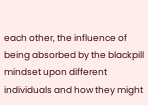each other, the influence of being absorbed by the blackpill mindset upon different individuals and how they might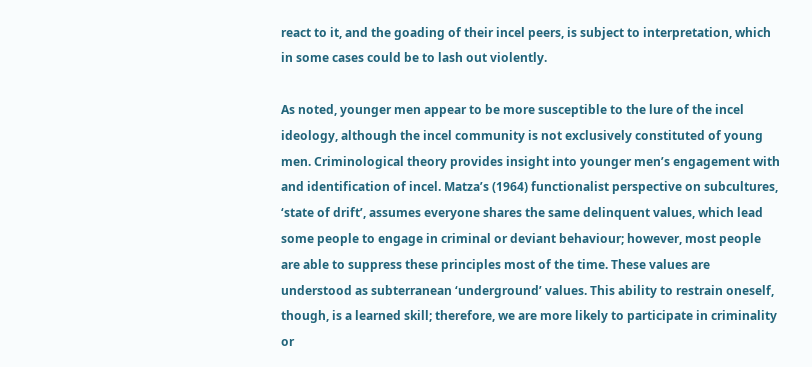react to it, and the goading of their incel peers, is subject to interpretation, which in some cases could be to lash out violently.

As noted, younger men appear to be more susceptible to the lure of the incel ideology, although the incel community is not exclusively constituted of young men. Criminological theory provides insight into younger men’s engagement with and identification of incel. Matza’s (1964) functionalist perspective on subcultures, ‘state of drift’, assumes everyone shares the same delinquent values, which lead some people to engage in criminal or deviant behaviour; however, most people are able to suppress these principles most of the time. These values are understood as subterranean ‘underground’ values. This ability to restrain oneself, though, is a learned skill; therefore, we are more likely to participate in criminality or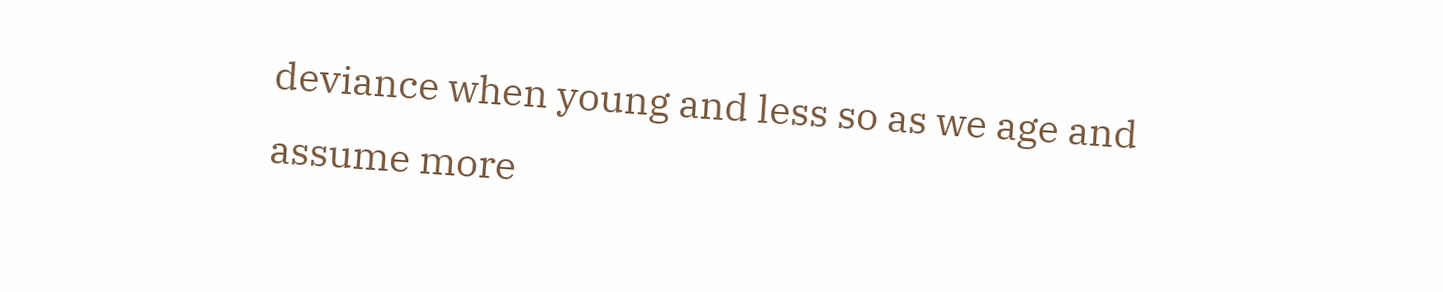deviance when young and less so as we age and assume more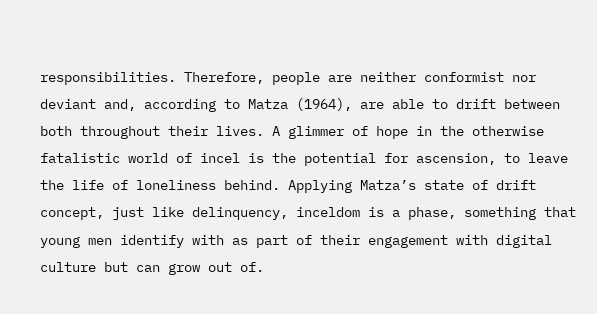responsibilities. Therefore, people are neither conformist nor deviant and, according to Matza (1964), are able to drift between both throughout their lives. A glimmer of hope in the otherwise fatalistic world of incel is the potential for ascension, to leave the life of loneliness behind. Applying Matza’s state of drift concept, just like delinquency, inceldom is a phase, something that young men identify with as part of their engagement with digital culture but can grow out of.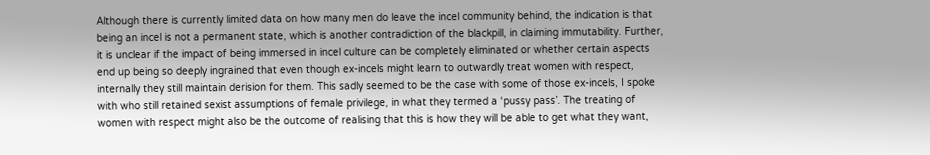Although there is currently limited data on how many men do leave the incel community behind, the indication is that being an incel is not a permanent state, which is another contradiction of the blackpill, in claiming immutability. Further, it is unclear if the impact of being immersed in incel culture can be completely eliminated or whether certain aspects end up being so deeply ingrained that even though ex-incels might learn to outwardly treat women with respect, internally they still maintain derision for them. This sadly seemed to be the case with some of those ex-incels, I spoke with who still retained sexist assumptions of female privilege, in what they termed a ‘pussy pass’. The treating of women with respect might also be the outcome of realising that this is how they will be able to get what they want,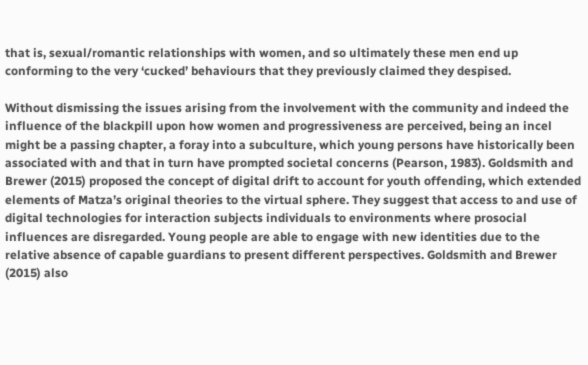that is, sexual/romantic relationships with women, and so ultimately these men end up conforming to the very ‘cucked’ behaviours that they previously claimed they despised.

Without dismissing the issues arising from the involvement with the community and indeed the influence of the blackpill upon how women and progressiveness are perceived, being an incel might be a passing chapter, a foray into a subculture, which young persons have historically been associated with and that in turn have prompted societal concerns (Pearson, 1983). Goldsmith and Brewer (2015) proposed the concept of digital drift to account for youth offending, which extended elements of Matza’s original theories to the virtual sphere. They suggest that access to and use of digital technologies for interaction subjects individuals to environments where prosocial influences are disregarded. Young people are able to engage with new identities due to the relative absence of capable guardians to present different perspectives. Goldsmith and Brewer (2015) also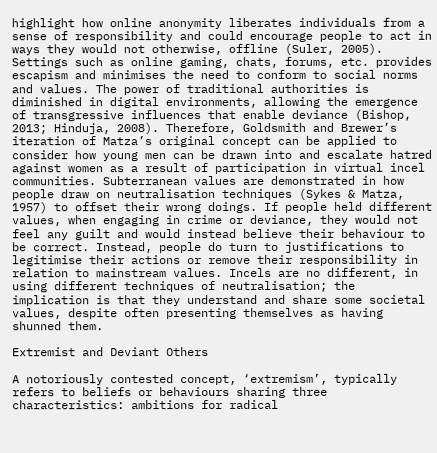highlight how online anonymity liberates individuals from a sense of responsibility and could encourage people to act in ways they would not otherwise, offline (Suler, 2005). Settings such as online gaming, chats, forums, etc. provides escapism and minimises the need to conform to social norms and values. The power of traditional authorities is diminished in digital environments, allowing the emergence of transgressive influences that enable deviance (Bishop, 2013; Hinduja, 2008). Therefore, Goldsmith and Brewer’s iteration of Matza’s original concept can be applied to consider how young men can be drawn into and escalate hatred against women as a result of participation in virtual incel communities. Subterranean values are demonstrated in how people draw on neutralisation techniques (Sykes & Matza, 1957) to offset their wrong doings. If people held different values, when engaging in crime or deviance, they would not feel any guilt and would instead believe their behaviour to be correct. Instead, people do turn to justifications to legitimise their actions or remove their responsibility in relation to mainstream values. Incels are no different, in using different techniques of neutralisation; the implication is that they understand and share some societal values, despite often presenting themselves as having shunned them.

Extremist and Deviant Others

A notoriously contested concept, ‘extremism’, typically refers to beliefs or behaviours sharing three characteristics: ambitions for radical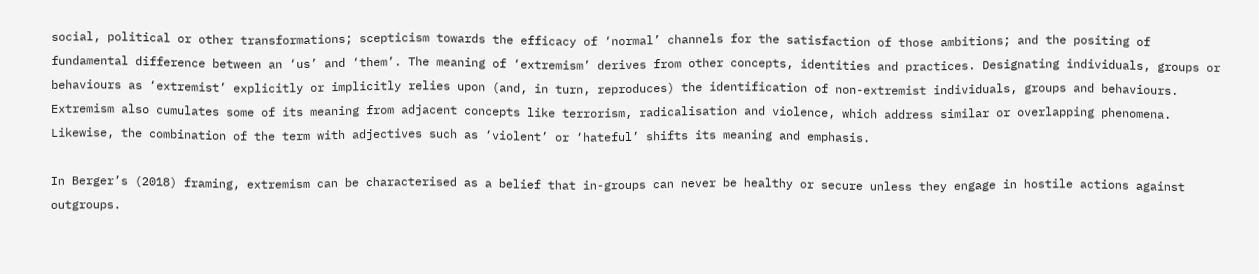social, political or other transformations; scepticism towards the efficacy of ‘normal’ channels for the satisfaction of those ambitions; and the positing of fundamental difference between an ‘us’ and ‘them’. The meaning of ‘extremism’ derives from other concepts, identities and practices. Designating individuals, groups or behaviours as ‘extremist’ explicitly or implicitly relies upon (and, in turn, reproduces) the identification of non-extremist individuals, groups and behaviours. Extremism also cumulates some of its meaning from adjacent concepts like terrorism, radicalisation and violence, which address similar or overlapping phenomena. Likewise, the combination of the term with adjectives such as ‘violent’ or ‘hateful’ shifts its meaning and emphasis.

In Berger’s (2018) framing, extremism can be characterised as a belief that in-groups can never be healthy or secure unless they engage in hostile actions against outgroups.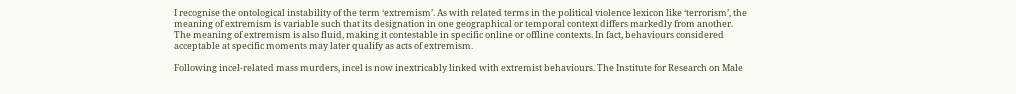I recognise the ontological instability of the term ‘extremism’. As with related terms in the political violence lexicon like ‘terrorism’, the meaning of extremism is variable such that its designation in one geographical or temporal context differs markedly from another. The meaning of extremism is also fluid, making it contestable in specific online or offline contexts. In fact, behaviours considered acceptable at specific moments may later qualify as acts of extremism.

Following incel-related mass murders, incel is now inextricably linked with extremist behaviours. The Institute for Research on Male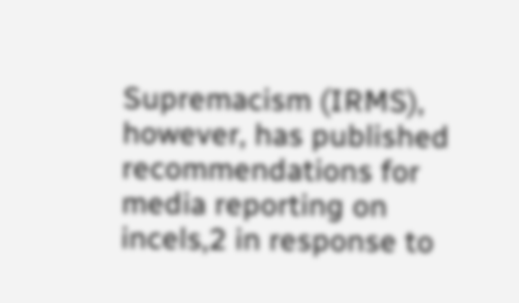Supremacism (IRMS), however, has published recommendations for media reporting on incels,2 in response to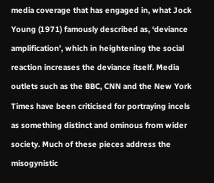media coverage that has engaged in, what Jock Young (1971) famously described as, ‘deviance amplification’, which in heightening the social reaction increases the deviance itself. Media outlets such as the BBC, CNN and the New York Times have been criticised for portraying incels as something distinct and ominous from wider society. Much of these pieces address the misogynistic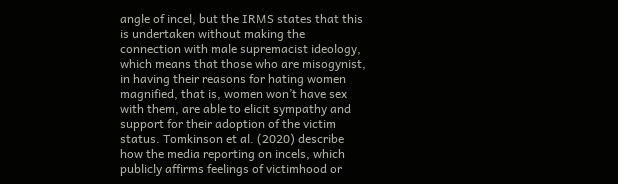angle of incel, but the IRMS states that this is undertaken without making the connection with male supremacist ideology, which means that those who are misogynist, in having their reasons for hating women magnified, that is, women won’t have sex with them, are able to elicit sympathy and support for their adoption of the victim status. Tomkinson et al. (2020) describe how the media reporting on incels, which publicly affirms feelings of victimhood or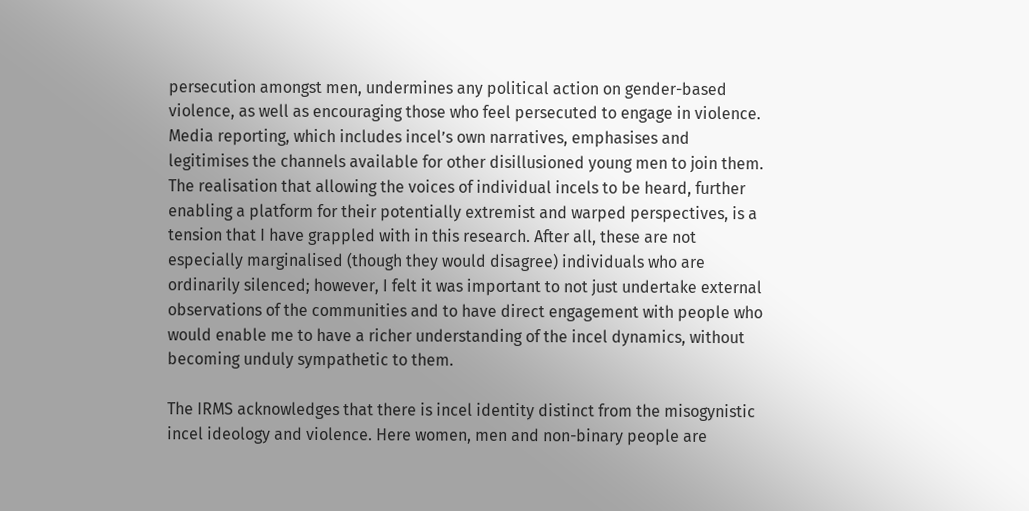persecution amongst men, undermines any political action on gender-based violence, as well as encouraging those who feel persecuted to engage in violence. Media reporting, which includes incel’s own narratives, emphasises and legitimises the channels available for other disillusioned young men to join them. The realisation that allowing the voices of individual incels to be heard, further enabling a platform for their potentially extremist and warped perspectives, is a tension that I have grappled with in this research. After all, these are not especially marginalised (though they would disagree) individuals who are ordinarily silenced; however, I felt it was important to not just undertake external observations of the communities and to have direct engagement with people who would enable me to have a richer understanding of the incel dynamics, without becoming unduly sympathetic to them.

The IRMS acknowledges that there is incel identity distinct from the misogynistic incel ideology and violence. Here women, men and non-binary people are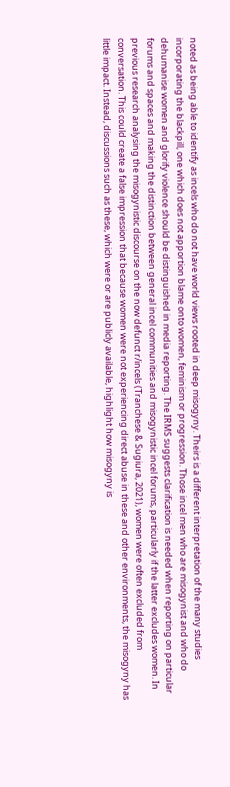noted as being able to identify as incels who do not have world views rooted in deep misogyny. Theirs is a different interpretation of the many studies incorporating the blackpill, one which does not apportion blame onto women, feminism or progression. Those incel men who are misogynist and who do dehumanise women and glorify violence should be distinguished in media reporting. The IRMS suggests clarification is needed when reporting on particular forums and spaces and making the distinction between general incel communities and misogynistic incel forums, particularly if the latter excludes women. In previous research analysing the misogynistic discourse on the now defunct r/incels (Tranchese & Sugiura, 2021), women were often excluded from conversation. This could create a false impression that because women were not experiencing direct abuse in these and other environments, the misogyny has little impact. Instead, discussions such as these, which were or are publicly available, highlight how misogyny is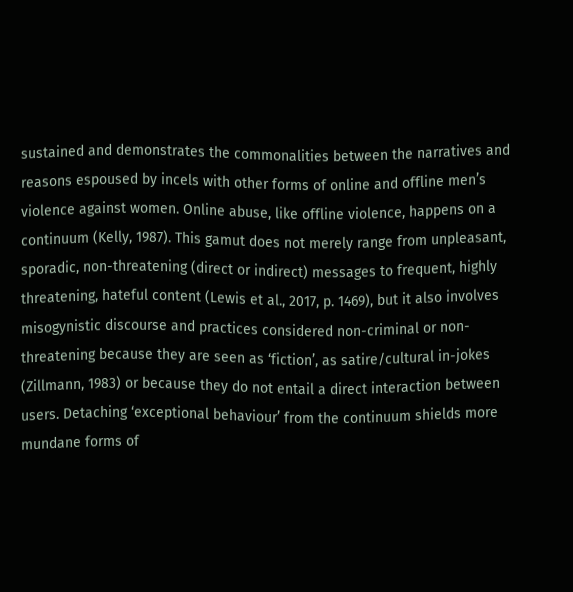sustained and demonstrates the commonalities between the narratives and reasons espoused by incels with other forms of online and offline men’s violence against women. Online abuse, like offline violence, happens on a continuum (Kelly, 1987). This gamut does not merely range from unpleasant, sporadic, non-threatening (direct or indirect) messages to frequent, highly threatening, hateful content (Lewis et al., 2017, p. 1469), but it also involves misogynistic discourse and practices considered non-criminal or non-threatening because they are seen as ‘fiction’, as satire/cultural in-jokes (Zillmann, 1983) or because they do not entail a direct interaction between users. Detaching ‘exceptional behaviour’ from the continuum shields more mundane forms of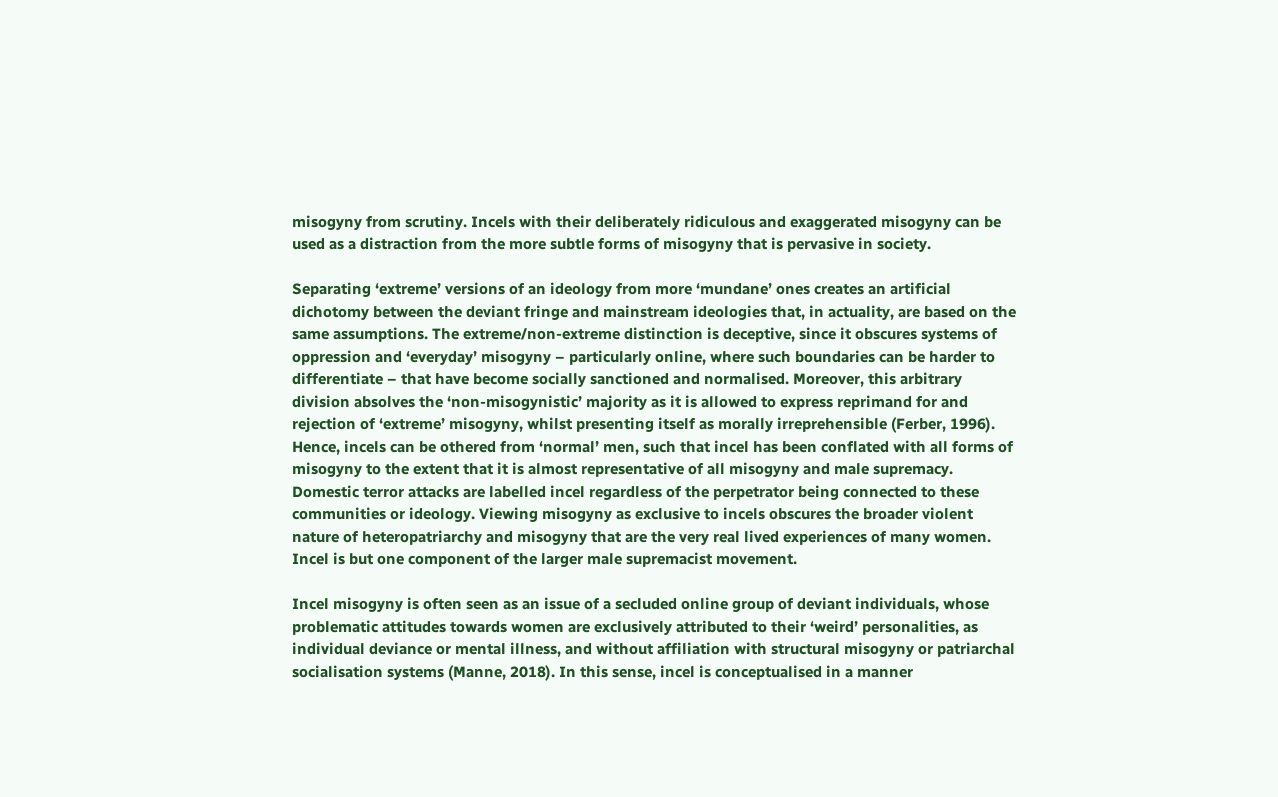misogyny from scrutiny. Incels with their deliberately ridiculous and exaggerated misogyny can be used as a distraction from the more subtle forms of misogyny that is pervasive in society.

Separating ‘extreme’ versions of an ideology from more ‘mundane’ ones creates an artificial dichotomy between the deviant fringe and mainstream ideologies that, in actuality, are based on the same assumptions. The extreme/non-extreme distinction is deceptive, since it obscures systems of oppression and ‘everyday’ misogyny – particularly online, where such boundaries can be harder to differentiate – that have become socially sanctioned and normalised. Moreover, this arbitrary division absolves the ‘non-misogynistic’ majority as it is allowed to express reprimand for and rejection of ‘extreme’ misogyny, whilst presenting itself as morally irreprehensible (Ferber, 1996). Hence, incels can be othered from ‘normal’ men, such that incel has been conflated with all forms of misogyny to the extent that it is almost representative of all misogyny and male supremacy. Domestic terror attacks are labelled incel regardless of the perpetrator being connected to these communities or ideology. Viewing misogyny as exclusive to incels obscures the broader violent nature of heteropatriarchy and misogyny that are the very real lived experiences of many women. Incel is but one component of the larger male supremacist movement.

Incel misogyny is often seen as an issue of a secluded online group of deviant individuals, whose problematic attitudes towards women are exclusively attributed to their ‘weird’ personalities, as individual deviance or mental illness, and without affiliation with structural misogyny or patriarchal socialisation systems (Manne, 2018). In this sense, incel is conceptualised in a manner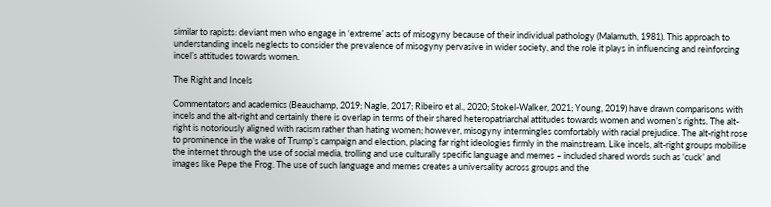similar to rapists: deviant men who engage in ‘extreme’ acts of misogyny because of their individual pathology (Malamuth, 1981). This approach to understanding incels neglects to consider the prevalence of misogyny pervasive in wider society, and the role it plays in influencing and reinforcing incel’s attitudes towards women.

The Right and Incels

Commentators and academics (Beauchamp, 2019; Nagle, 2017; Ribeiro et al., 2020; Stokel-Walker, 2021; Young, 2019) have drawn comparisons with incels and the alt-right and certainly there is overlap in terms of their shared heteropatriarchal attitudes towards women and women’s rights. The alt-right is notoriously aligned with racism rather than hating women; however, misogyny intermingles comfortably with racial prejudice. The alt-right rose to prominence in the wake of Trump’s campaign and election, placing far right ideologies firmly in the mainstream. Like incels, alt-right groups mobilise the internet through the use of social media, trolling and use culturally specific language and memes – included shared words such as ‘cuck’ and images like Pepe the Frog. The use of such language and memes creates a universality across groups and the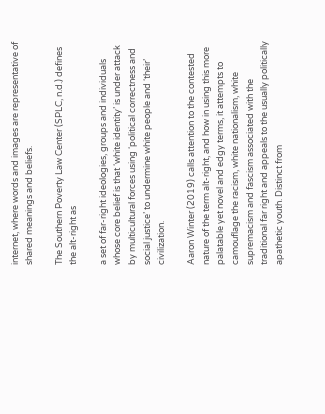internet, where words and images are representative of shared meanings and beliefs.

The Southern Poverty Law Center (SPLC, n.d.) defines the alt-right as

a set of far-right ideologies, groups and individuals whose core belief is that ‘white identity’ is under attack by multicultural forces using ‘political correctness and social justice’ to undermine white people and ‘their’ civilization.

Aaron Winter (2019) calls attention to the contested nature of the term alt-right, and how in using this more palatable yet novel and edgy terms, it attempts to camouflage the racism, white nationalism, white supremacism and fascism associated with the traditional far right and appeals to the usually politically apathetic youth. Distinct from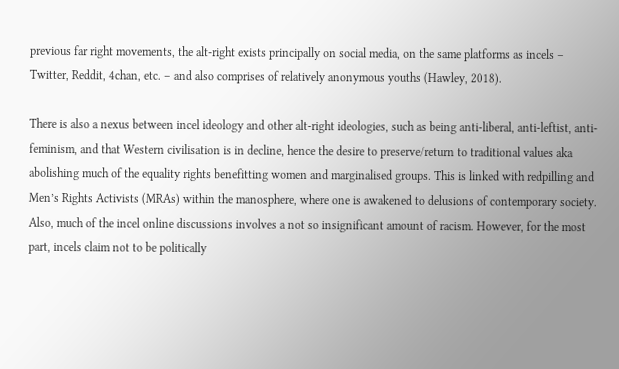previous far right movements, the alt-right exists principally on social media, on the same platforms as incels – Twitter, Reddit, 4chan, etc. – and also comprises of relatively anonymous youths (Hawley, 2018).

There is also a nexus between incel ideology and other alt-right ideologies, such as being anti-liberal, anti-leftist, anti-feminism, and that Western civilisation is in decline, hence the desire to preserve/return to traditional values aka abolishing much of the equality rights benefitting women and marginalised groups. This is linked with redpilling and Men’s Rights Activists (MRAs) within the manosphere, where one is awakened to delusions of contemporary society. Also, much of the incel online discussions involves a not so insignificant amount of racism. However, for the most part, incels claim not to be politically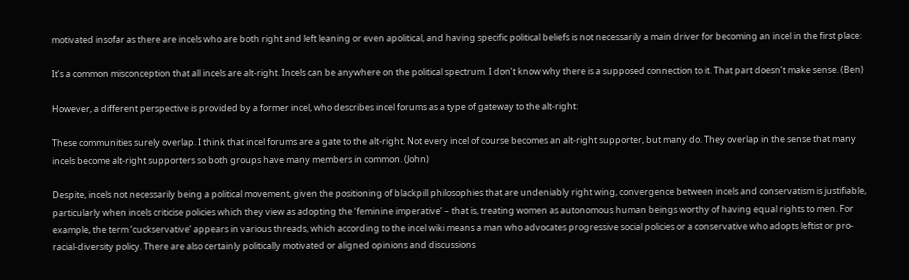motivated insofar as there are incels who are both right and left leaning or even apolitical, and having specific political beliefs is not necessarily a main driver for becoming an incel in the first place:

It’s a common misconception that all incels are alt-right. Incels can be anywhere on the political spectrum. I don’t know why there is a supposed connection to it. That part doesn’t make sense. (Ben)

However, a different perspective is provided by a former incel, who describes incel forums as a type of gateway to the alt-right:

These communities surely overlap. I think that incel forums are a gate to the alt-right. Not every incel of course becomes an alt-right supporter, but many do. They overlap in the sense that many incels become alt-right supporters so both groups have many members in common. (John)

Despite, incels not necessarily being a political movement, given the positioning of blackpill philosophies that are undeniably right wing, convergence between incels and conservatism is justifiable, particularly when incels criticise policies which they view as adopting the ‘feminine imperative’ – that is, treating women as autonomous human beings worthy of having equal rights to men. For example, the term ‘cuckservative’ appears in various threads, which according to the incel wiki means a man who advocates progressive social policies or a conservative who adopts leftist or pro-racial-diversity policy. There are also certainly politically motivated or aligned opinions and discussions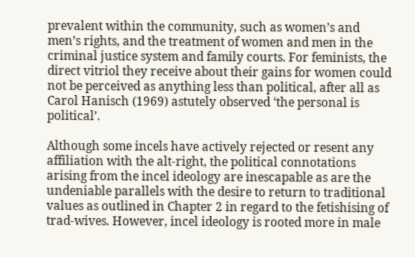prevalent within the community, such as women’s and men’s rights, and the treatment of women and men in the criminal justice system and family courts. For feminists, the direct vitriol they receive about their gains for women could not be perceived as anything less than political, after all as Carol Hanisch (1969) astutely observed ‘the personal is political’.

Although some incels have actively rejected or resent any affiliation with the alt-right, the political connotations arising from the incel ideology are inescapable as are the undeniable parallels with the desire to return to traditional values as outlined in Chapter 2 in regard to the fetishising of trad-wives. However, incel ideology is rooted more in male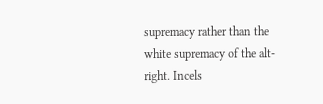supremacy rather than the white supremacy of the alt-right. Incels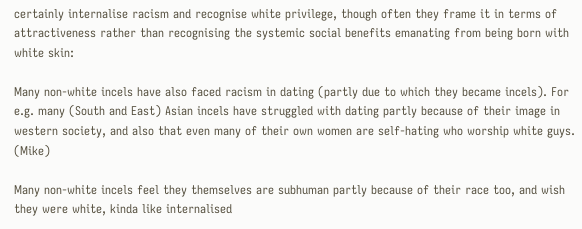certainly internalise racism and recognise white privilege, though often they frame it in terms of attractiveness rather than recognising the systemic social benefits emanating from being born with white skin:

Many non-white incels have also faced racism in dating (partly due to which they became incels). For e.g. many (South and East) Asian incels have struggled with dating partly because of their image in western society, and also that even many of their own women are self-hating who worship white guys. (Mike)

Many non-white incels feel they themselves are subhuman partly because of their race too, and wish they were white, kinda like internalised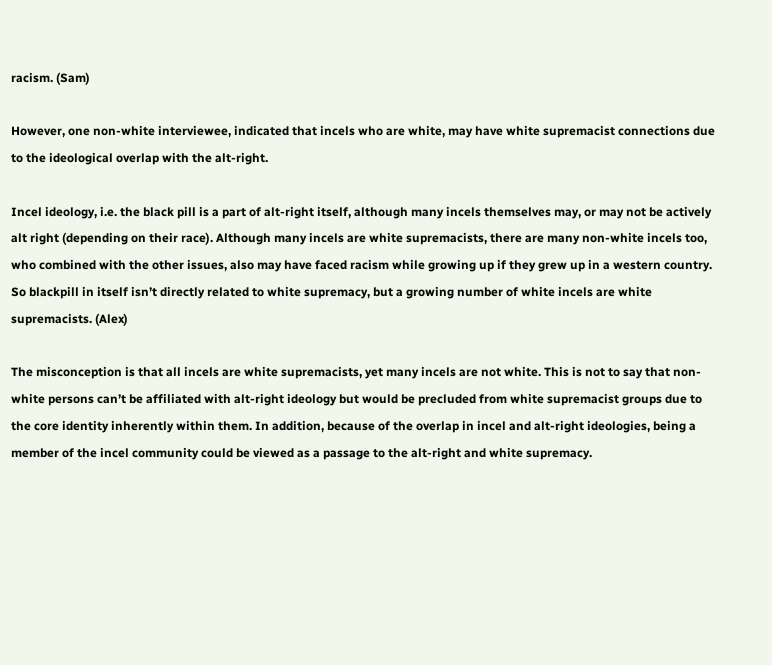racism. (Sam)

However, one non-white interviewee, indicated that incels who are white, may have white supremacist connections due to the ideological overlap with the alt-right.

Incel ideology, i.e. the black pill is a part of alt-right itself, although many incels themselves may, or may not be actively alt right (depending on their race). Although many incels are white supremacists, there are many non-white incels too, who combined with the other issues, also may have faced racism while growing up if they grew up in a western country. So blackpill in itself isn’t directly related to white supremacy, but a growing number of white incels are white supremacists. (Alex)

The misconception is that all incels are white supremacists, yet many incels are not white. This is not to say that non-white persons can’t be affiliated with alt-right ideology but would be precluded from white supremacist groups due to the core identity inherently within them. In addition, because of the overlap in incel and alt-right ideologies, being a member of the incel community could be viewed as a passage to the alt-right and white supremacy.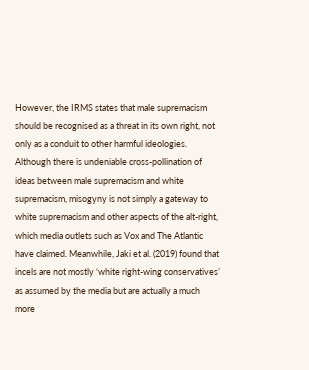However, the IRMS states that male supremacism should be recognised as a threat in its own right, not only as a conduit to other harmful ideologies. Although there is undeniable cross-pollination of ideas between male supremacism and white supremacism, misogyny is not simply a gateway to white supremacism and other aspects of the alt-right, which media outlets such as Vox and The Atlantic have claimed. Meanwhile, Jaki et al. (2019) found that incels are not mostly ‘white right-wing conservatives’ as assumed by the media but are actually a much more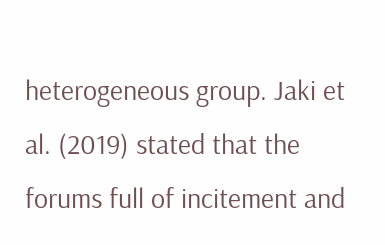heterogeneous group. Jaki et al. (2019) stated that the forums full of incitement and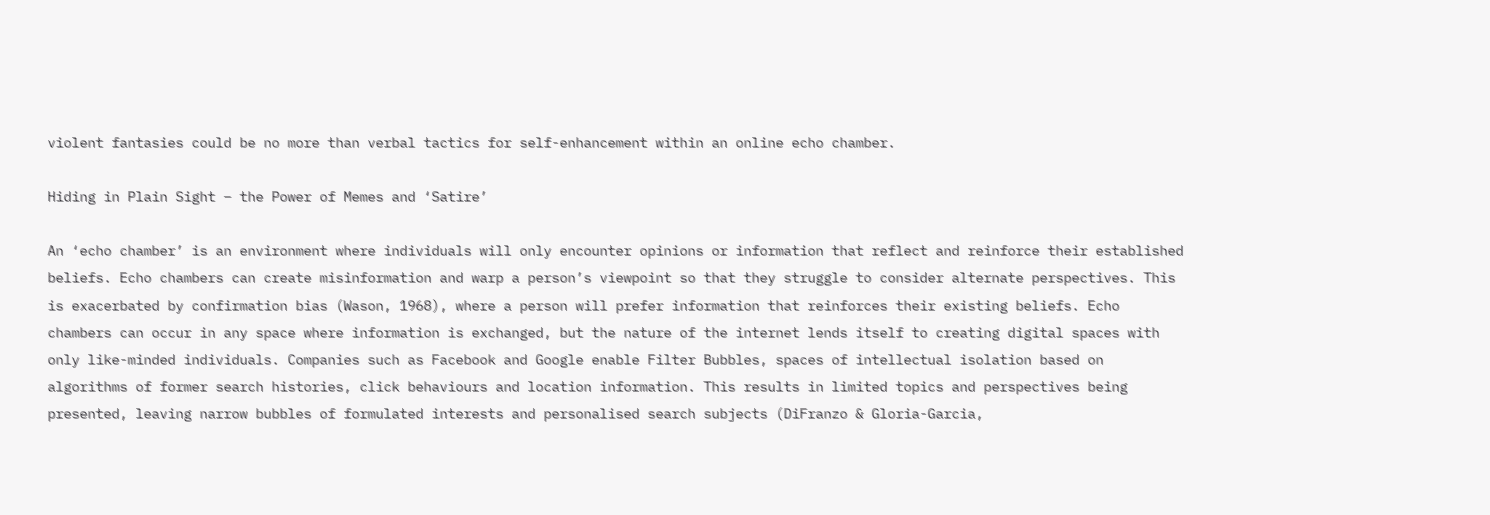violent fantasies could be no more than verbal tactics for self-enhancement within an online echo chamber.

Hiding in Plain Sight – the Power of Memes and ‘Satire’

An ‘echo chamber’ is an environment where individuals will only encounter opinions or information that reflect and reinforce their established beliefs. Echo chambers can create misinformation and warp a person’s viewpoint so that they struggle to consider alternate perspectives. This is exacerbated by confirmation bias (Wason, 1968), where a person will prefer information that reinforces their existing beliefs. Echo chambers can occur in any space where information is exchanged, but the nature of the internet lends itself to creating digital spaces with only like-minded individuals. Companies such as Facebook and Google enable Filter Bubbles, spaces of intellectual isolation based on algorithms of former search histories, click behaviours and location information. This results in limited topics and perspectives being presented, leaving narrow bubbles of formulated interests and personalised search subjects (DiFranzo & Gloria-Garcia,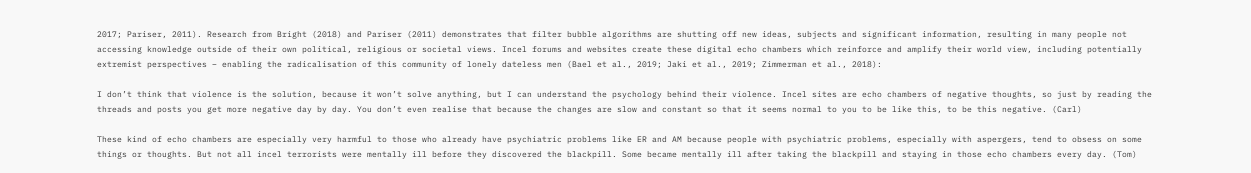2017; Pariser, 2011). Research from Bright (2018) and Pariser (2011) demonstrates that filter bubble algorithms are shutting off new ideas, subjects and significant information, resulting in many people not accessing knowledge outside of their own political, religious or societal views. Incel forums and websites create these digital echo chambers which reinforce and amplify their world view, including potentially extremist perspectives – enabling the radicalisation of this community of lonely dateless men (Bael et al., 2019; Jaki et al., 2019; Zimmerman et al., 2018):

I don’t think that violence is the solution, because it won’t solve anything, but I can understand the psychology behind their violence. Incel sites are echo chambers of negative thoughts, so just by reading the threads and posts you get more negative day by day. You don’t even realise that because the changes are slow and constant so that it seems normal to you to be like this, to be this negative. (Carl)

These kind of echo chambers are especially very harmful to those who already have psychiatric problems like ER and AM because people with psychiatric problems, especially with aspergers, tend to obsess on some things or thoughts. But not all incel terrorists were mentally ill before they discovered the blackpill. Some became mentally ill after taking the blackpill and staying in those echo chambers every day. (Tom)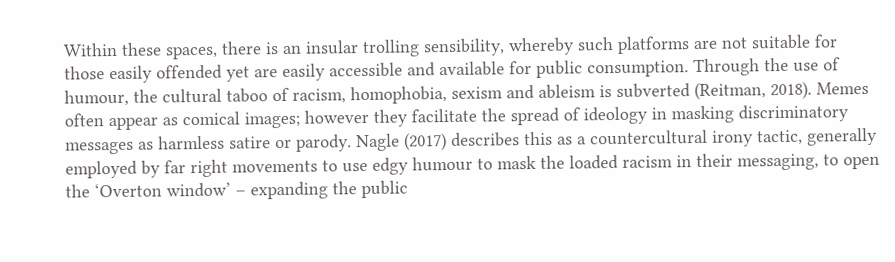Within these spaces, there is an insular trolling sensibility, whereby such platforms are not suitable for those easily offended yet are easily accessible and available for public consumption. Through the use of humour, the cultural taboo of racism, homophobia, sexism and ableism is subverted (Reitman, 2018). Memes often appear as comical images; however they facilitate the spread of ideology in masking discriminatory messages as harmless satire or parody. Nagle (2017) describes this as a countercultural irony tactic, generally employed by far right movements to use edgy humour to mask the loaded racism in their messaging, to open the ‘Overton window’ – expanding the public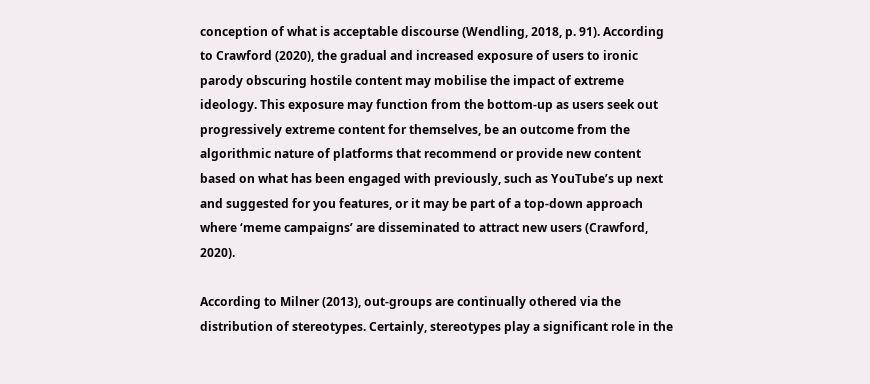conception of what is acceptable discourse (Wendling, 2018, p. 91). According to Crawford (2020), the gradual and increased exposure of users to ironic parody obscuring hostile content may mobilise the impact of extreme ideology. This exposure may function from the bottom-up as users seek out progressively extreme content for themselves, be an outcome from the algorithmic nature of platforms that recommend or provide new content based on what has been engaged with previously, such as YouTube’s up next and suggested for you features, or it may be part of a top-down approach where ‘meme campaigns’ are disseminated to attract new users (Crawford, 2020).

According to Milner (2013), out-groups are continually othered via the distribution of stereotypes. Certainly, stereotypes play a significant role in the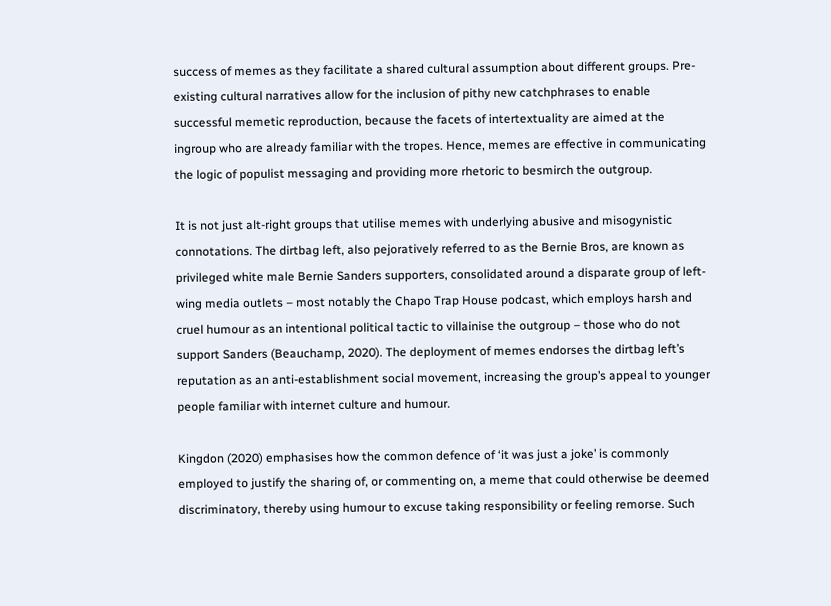success of memes as they facilitate a shared cultural assumption about different groups. Pre-existing cultural narratives allow for the inclusion of pithy new catchphrases to enable successful memetic reproduction, because the facets of intertextuality are aimed at the ingroup who are already familiar with the tropes. Hence, memes are effective in communicating the logic of populist messaging and providing more rhetoric to besmirch the outgroup.

It is not just alt-right groups that utilise memes with underlying abusive and misogynistic connotations. The dirtbag left, also pejoratively referred to as the Bernie Bros, are known as privileged white male Bernie Sanders supporters, consolidated around a disparate group of left-wing media outlets – most notably the Chapo Trap House podcast, which employs harsh and cruel humour as an intentional political tactic to villainise the outgroup – those who do not support Sanders (Beauchamp, 2020). The deployment of memes endorses the dirtbag left’s reputation as an anti-establishment social movement, increasing the group’s appeal to younger people familiar with internet culture and humour.

Kingdon (2020) emphasises how the common defence of ‘it was just a joke’ is commonly employed to justify the sharing of, or commenting on, a meme that could otherwise be deemed discriminatory, thereby using humour to excuse taking responsibility or feeling remorse. Such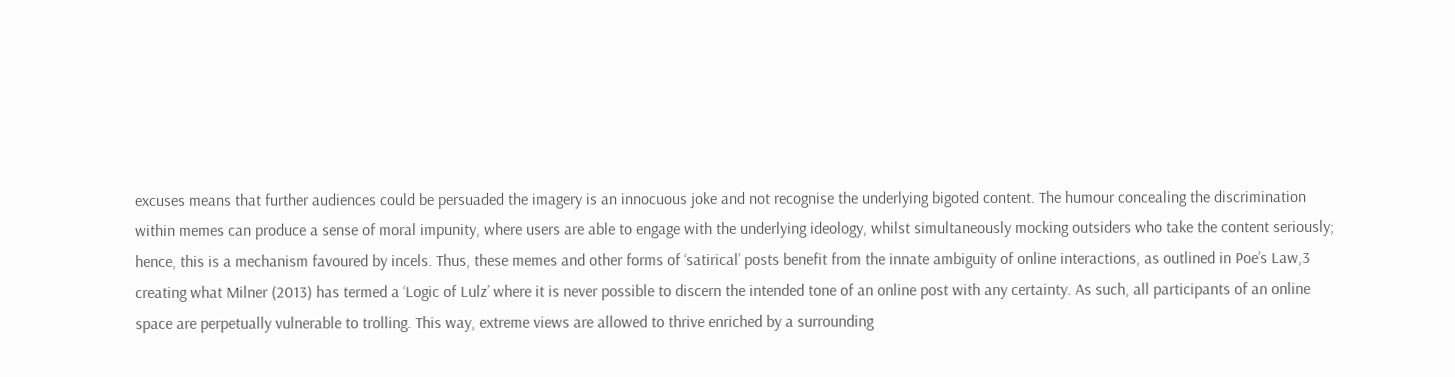excuses means that further audiences could be persuaded the imagery is an innocuous joke and not recognise the underlying bigoted content. The humour concealing the discrimination within memes can produce a sense of moral impunity, where users are able to engage with the underlying ideology, whilst simultaneously mocking outsiders who take the content seriously; hence, this is a mechanism favoured by incels. Thus, these memes and other forms of ‘satirical’ posts benefit from the innate ambiguity of online interactions, as outlined in Poe’s Law,3 creating what Milner (2013) has termed a ‘Logic of Lulz’ where it is never possible to discern the intended tone of an online post with any certainty. As such, all participants of an online space are perpetually vulnerable to trolling. This way, extreme views are allowed to thrive enriched by a surrounding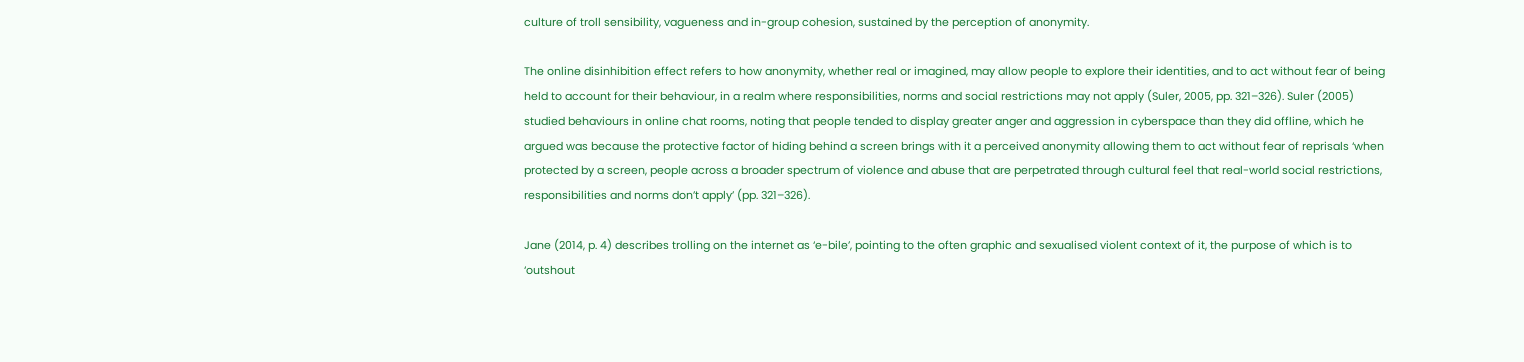culture of troll sensibility, vagueness and in-group cohesion, sustained by the perception of anonymity.

The online disinhibition effect refers to how anonymity, whether real or imagined, may allow people to explore their identities, and to act without fear of being held to account for their behaviour, in a realm where responsibilities, norms and social restrictions may not apply (Suler, 2005, pp. 321–326). Suler (2005) studied behaviours in online chat rooms, noting that people tended to display greater anger and aggression in cyberspace than they did offline, which he argued was because the protective factor of hiding behind a screen brings with it a perceived anonymity allowing them to act without fear of reprisals ‘when protected by a screen, people across a broader spectrum of violence and abuse that are perpetrated through cultural feel that real-world social restrictions, responsibilities and norms don’t apply’ (pp. 321–326).

Jane (2014, p. 4) describes trolling on the internet as ‘e-bile’, pointing to the often graphic and sexualised violent context of it, the purpose of which is to ‘outshout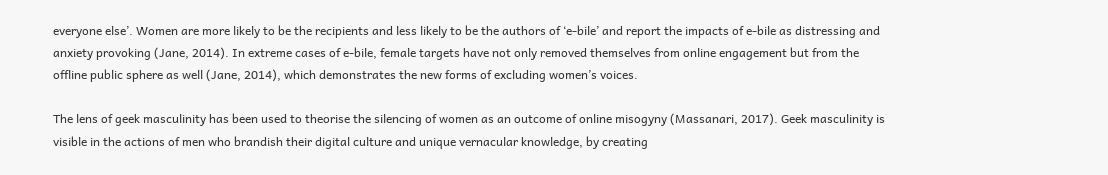everyone else’. Women are more likely to be the recipients and less likely to be the authors of ‘e-bile’ and report the impacts of e-bile as distressing and anxiety provoking (Jane, 2014). In extreme cases of e-bile, female targets have not only removed themselves from online engagement but from the offline public sphere as well (Jane, 2014), which demonstrates the new forms of excluding women’s voices.

The lens of geek masculinity has been used to theorise the silencing of women as an outcome of online misogyny (Massanari, 2017). Geek masculinity is visible in the actions of men who brandish their digital culture and unique vernacular knowledge, by creating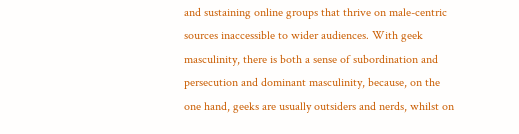and sustaining online groups that thrive on male-centric sources inaccessible to wider audiences. With geek masculinity, there is both a sense of subordination and persecution and dominant masculinity, because, on the one hand, geeks are usually outsiders and nerds, whilst on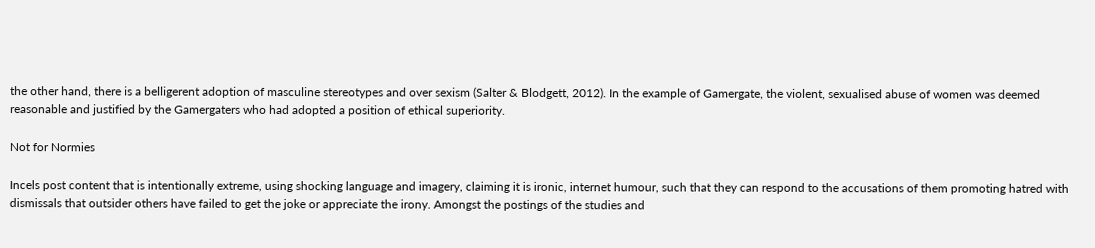the other hand, there is a belligerent adoption of masculine stereotypes and over sexism (Salter & Blodgett, 2012). In the example of Gamergate, the violent, sexualised abuse of women was deemed reasonable and justified by the Gamergaters who had adopted a position of ethical superiority.

Not for Normies

Incels post content that is intentionally extreme, using shocking language and imagery, claiming it is ironic, internet humour, such that they can respond to the accusations of them promoting hatred with dismissals that outsider others have failed to get the joke or appreciate the irony. Amongst the postings of the studies and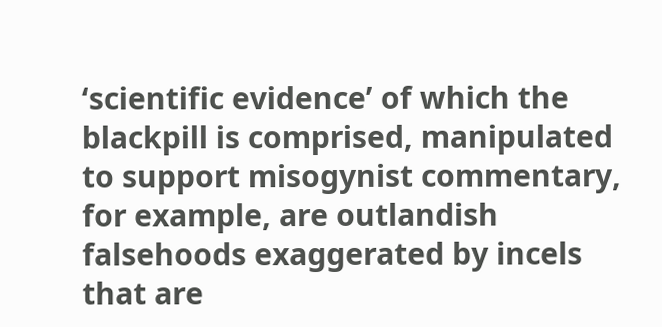‘scientific evidence’ of which the blackpill is comprised, manipulated to support misogynist commentary, for example, are outlandish falsehoods exaggerated by incels that are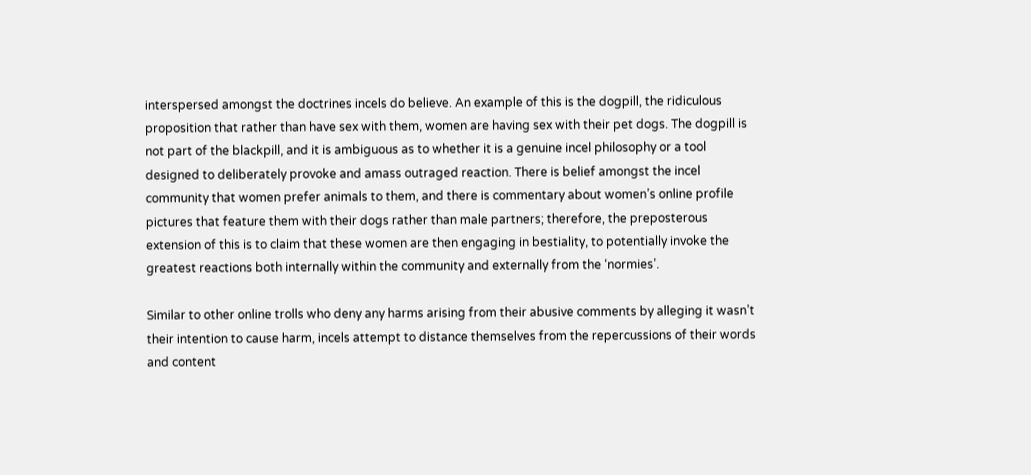interspersed amongst the doctrines incels do believe. An example of this is the dogpill, the ridiculous proposition that rather than have sex with them, women are having sex with their pet dogs. The dogpill is not part of the blackpill, and it is ambiguous as to whether it is a genuine incel philosophy or a tool designed to deliberately provoke and amass outraged reaction. There is belief amongst the incel community that women prefer animals to them, and there is commentary about women’s online profile pictures that feature them with their dogs rather than male partners; therefore, the preposterous extension of this is to claim that these women are then engaging in bestiality, to potentially invoke the greatest reactions both internally within the community and externally from the ‘normies’.

Similar to other online trolls who deny any harms arising from their abusive comments by alleging it wasn’t their intention to cause harm, incels attempt to distance themselves from the repercussions of their words and content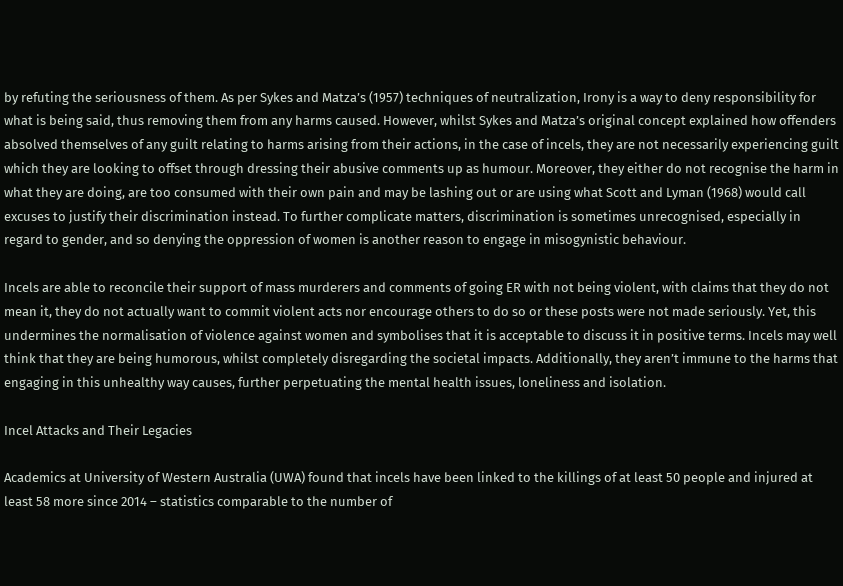by refuting the seriousness of them. As per Sykes and Matza’s (1957) techniques of neutralization, Irony is a way to deny responsibility for what is being said, thus removing them from any harms caused. However, whilst Sykes and Matza’s original concept explained how offenders absolved themselves of any guilt relating to harms arising from their actions, in the case of incels, they are not necessarily experiencing guilt which they are looking to offset through dressing their abusive comments up as humour. Moreover, they either do not recognise the harm in what they are doing, are too consumed with their own pain and may be lashing out or are using what Scott and Lyman (1968) would call excuses to justify their discrimination instead. To further complicate matters, discrimination is sometimes unrecognised, especially in regard to gender, and so denying the oppression of women is another reason to engage in misogynistic behaviour.

Incels are able to reconcile their support of mass murderers and comments of going ER with not being violent, with claims that they do not mean it, they do not actually want to commit violent acts nor encourage others to do so or these posts were not made seriously. Yet, this undermines the normalisation of violence against women and symbolises that it is acceptable to discuss it in positive terms. Incels may well think that they are being humorous, whilst completely disregarding the societal impacts. Additionally, they aren’t immune to the harms that engaging in this unhealthy way causes, further perpetuating the mental health issues, loneliness and isolation.

Incel Attacks and Their Legacies

Academics at University of Western Australia (UWA) found that incels have been linked to the killings of at least 50 people and injured at least 58 more since 2014 – statistics comparable to the number of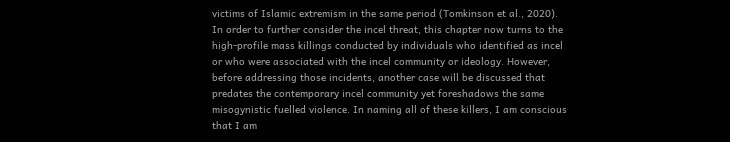victims of Islamic extremism in the same period (Tomkinson et al., 2020). In order to further consider the incel threat, this chapter now turns to the high-profile mass killings conducted by individuals who identified as incel or who were associated with the incel community or ideology. However, before addressing those incidents, another case will be discussed that predates the contemporary incel community yet foreshadows the same misogynistic fuelled violence. In naming all of these killers, I am conscious that I am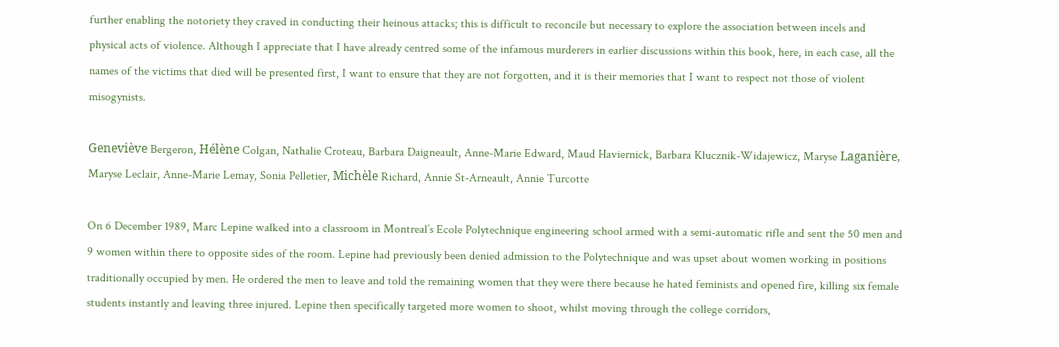further enabling the notoriety they craved in conducting their heinous attacks; this is difficult to reconcile but necessary to explore the association between incels and physical acts of violence. Although I appreciate that I have already centred some of the infamous murderers in earlier discussions within this book, here, in each case, all the names of the victims that died will be presented first, I want to ensure that they are not forgotten, and it is their memories that I want to respect not those of violent misogynists.

Geneviève Bergeron, Hélène Colgan, Nathalie Croteau, Barbara Daigneault, Anne-Marie Edward, Maud Haviernick, Barbara Klucznik-Widajewicz, Maryse Laganière, Maryse Leclair, Anne-Marie Lemay, Sonia Pelletier, Michèle Richard, Annie St-Arneault, Annie Turcotte

On 6 December 1989, Marc Lepine walked into a classroom in Montreal’s Ecole Polytechnique engineering school armed with a semi-automatic rifle and sent the 50 men and 9 women within there to opposite sides of the room. Lepine had previously been denied admission to the Polytechnique and was upset about women working in positions traditionally occupied by men. He ordered the men to leave and told the remaining women that they were there because he hated feminists and opened fire, killing six female students instantly and leaving three injured. Lepine then specifically targeted more women to shoot, whilst moving through the college corridors,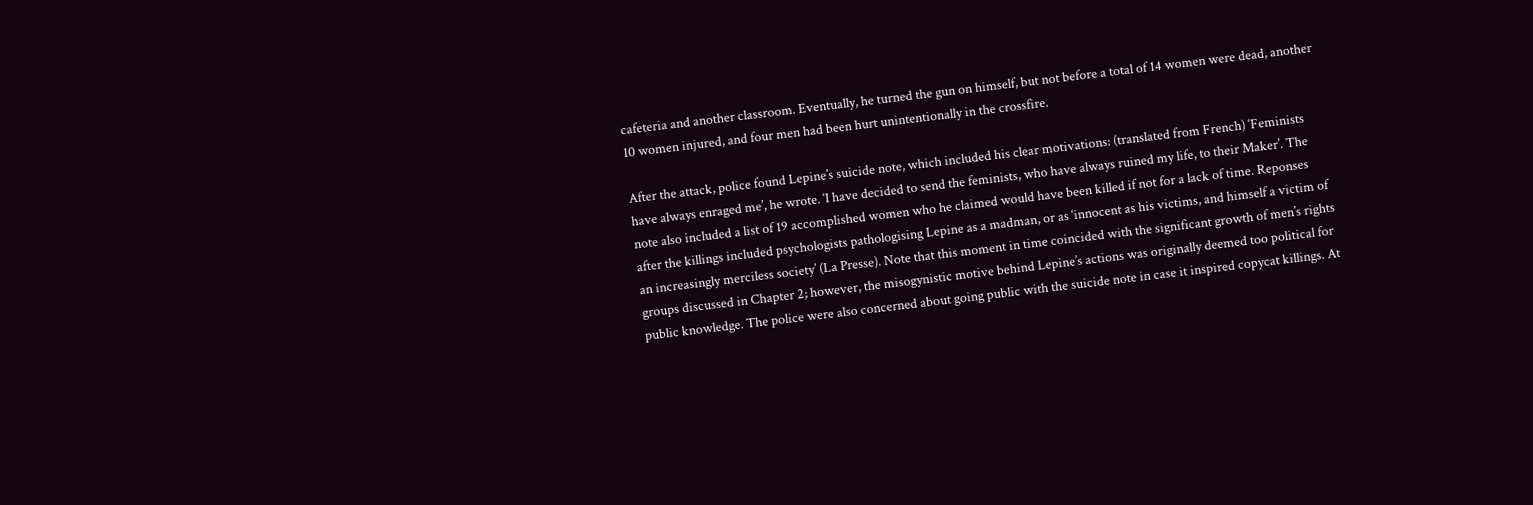cafeteria and another classroom. Eventually, he turned the gun on himself, but not before a total of 14 women were dead, another 10 women injured, and four men had been hurt unintentionally in the crossfire.

After the attack, police found Lepine’s suicide note, which included his clear motivations: (translated from French) ‘Feminists have always enraged me’, he wrote. ‘I have decided to send the feminists, who have always ruined my life, to their Maker’. The note also included a list of 19 accomplished women who he claimed would have been killed if not for a lack of time. Reponses after the killings included psychologists pathologising Lepine as a madman, or as ‘innocent as his victims, and himself a victim of an increasingly merciless society’ (La Presse). Note that this moment in time coincided with the significant growth of men’s rights groups discussed in Chapter 2; however, the misogynistic motive behind Lepine’s actions was originally deemed too political for public knowledge. The police were also concerned about going public with the suicide note in case it inspired copycat killings. At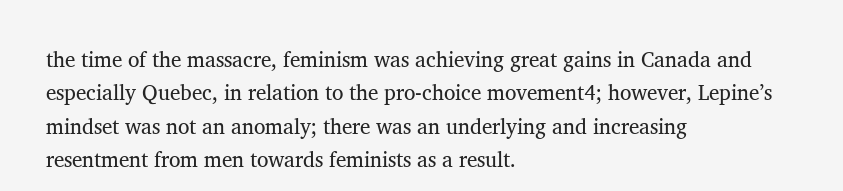the time of the massacre, feminism was achieving great gains in Canada and especially Quebec, in relation to the pro-choice movement4; however, Lepine’s mindset was not an anomaly; there was an underlying and increasing resentment from men towards feminists as a result.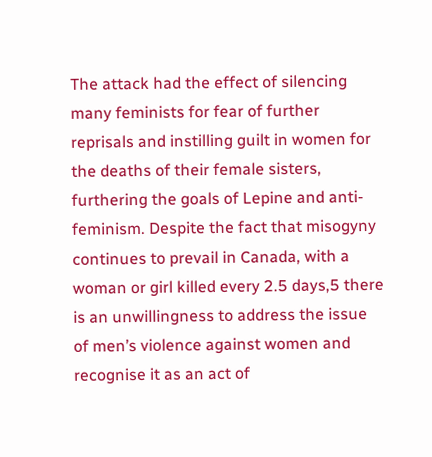The attack had the effect of silencing many feminists for fear of further reprisals and instilling guilt in women for the deaths of their female sisters, furthering the goals of Lepine and anti-feminism. Despite the fact that misogyny continues to prevail in Canada, with a woman or girl killed every 2.5 days,5 there is an unwillingness to address the issue of men’s violence against women and recognise it as an act of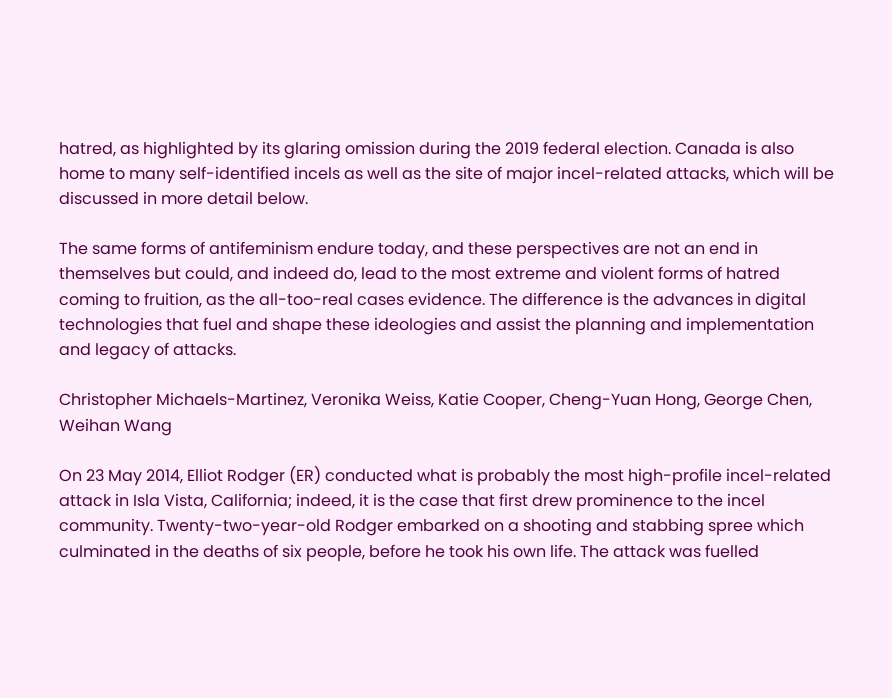hatred, as highlighted by its glaring omission during the 2019 federal election. Canada is also home to many self-identified incels as well as the site of major incel-related attacks, which will be discussed in more detail below.

The same forms of antifeminism endure today, and these perspectives are not an end in themselves but could, and indeed do, lead to the most extreme and violent forms of hatred coming to fruition, as the all-too-real cases evidence. The difference is the advances in digital technologies that fuel and shape these ideologies and assist the planning and implementation and legacy of attacks.

Christopher Michaels-Martinez, Veronika Weiss, Katie Cooper, Cheng-Yuan Hong, George Chen, Weihan Wang

On 23 May 2014, Elliot Rodger (ER) conducted what is probably the most high-profile incel-related attack in Isla Vista, California; indeed, it is the case that first drew prominence to the incel community. Twenty-two-year-old Rodger embarked on a shooting and stabbing spree which culminated in the deaths of six people, before he took his own life. The attack was fuelled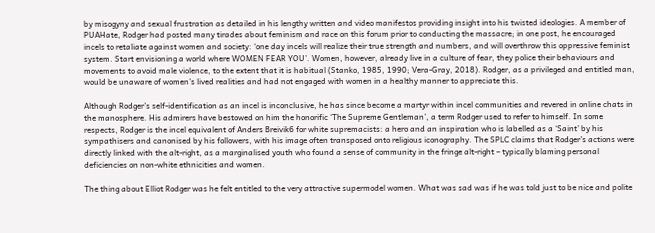by misogyny and sexual frustration as detailed in his lengthy written and video manifestos providing insight into his twisted ideologies. A member of PUAHate, Rodger had posted many tirades about feminism and race on this forum prior to conducting the massacre; in one post, he encouraged incels to retaliate against women and society: ‘one day incels will realize their true strength and numbers, and will overthrow this oppressive feminist system. Start envisioning a world where WOMEN FEAR YOU’. Women, however, already live in a culture of fear, they police their behaviours and movements to avoid male violence, to the extent that it is habitual (Stanko, 1985, 1990; Vera-Gray, 2018). Rodger, as a privileged and entitled man, would be unaware of women’s lived realities and had not engaged with women in a healthy manner to appreciate this.

Although Rodger’s self-identification as an incel is inconclusive, he has since become a martyr within incel communities and revered in online chats in the manosphere. His admirers have bestowed on him the honorific ‘The Supreme Gentleman’, a term Rodger used to refer to himself. In some respects, Rodger is the incel equivalent of Anders Breivik6 for white supremacists: a hero and an inspiration who is labelled as a ‘Saint’ by his sympathisers and canonised by his followers, with his image often transposed onto religious iconography. The SPLC claims that Rodger’s actions were directly linked with the alt-right, as a marginalised youth who found a sense of community in the fringe alt-right – typically blaming personal deficiencies on non-white ethnicities and women.

The thing about Elliot Rodger was he felt entitled to the very attractive supermodel women. What was sad was if he was told just to be nice and polite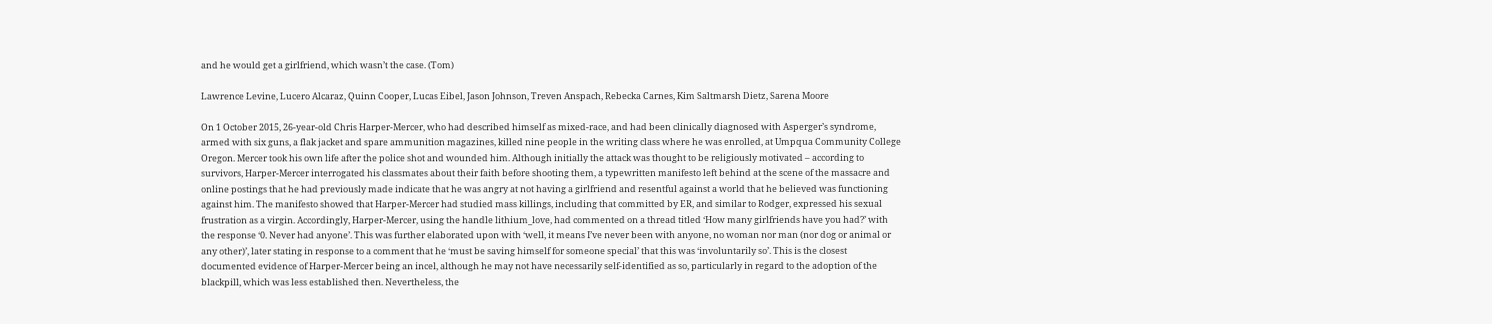and he would get a girlfriend, which wasn’t the case. (Tom)

Lawrence Levine, Lucero Alcaraz, Quinn Cooper, Lucas Eibel, Jason Johnson, Treven Anspach, Rebecka Carnes, Kim Saltmarsh Dietz, Sarena Moore

On 1 October 2015, 26-year-old Chris Harper-Mercer, who had described himself as mixed-race, and had been clinically diagnosed with Asperger’s syndrome, armed with six guns, a flak jacket and spare ammunition magazines, killed nine people in the writing class where he was enrolled, at Umpqua Community College Oregon. Mercer took his own life after the police shot and wounded him. Although initially the attack was thought to be religiously motivated – according to survivors, Harper-Mercer interrogated his classmates about their faith before shooting them, a typewritten manifesto left behind at the scene of the massacre and online postings that he had previously made indicate that he was angry at not having a girlfriend and resentful against a world that he believed was functioning against him. The manifesto showed that Harper-Mercer had studied mass killings, including that committed by ER, and similar to Rodger, expressed his sexual frustration as a virgin. Accordingly, Harper-Mercer, using the handle lithium_love, had commented on a thread titled ‘How many girlfriends have you had?’ with the response ‘0. Never had anyone’. This was further elaborated upon with ‘well, it means I’ve never been with anyone, no woman nor man (nor dog or animal or any other)’, later stating in response to a comment that he ‘must be saving himself for someone special’ that this was ‘involuntarily so’. This is the closest documented evidence of Harper-Mercer being an incel, although he may not have necessarily self-identified as so, particularly in regard to the adoption of the blackpill, which was less established then. Nevertheless, the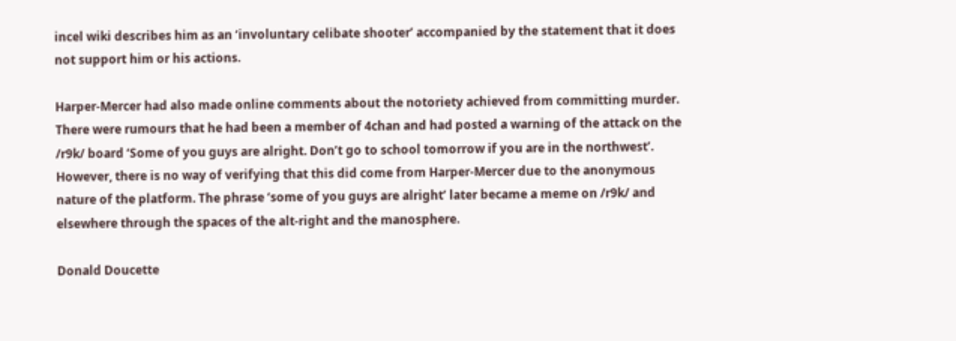incel wiki describes him as an ‘involuntary celibate shooter’ accompanied by the statement that it does not support him or his actions.

Harper-Mercer had also made online comments about the notoriety achieved from committing murder. There were rumours that he had been a member of 4chan and had posted a warning of the attack on the /r9k/ board ‘Some of you guys are alright. Don’t go to school tomorrow if you are in the northwest’. However, there is no way of verifying that this did come from Harper-Mercer due to the anonymous nature of the platform. The phrase ‘some of you guys are alright’ later became a meme on /r9k/ and elsewhere through the spaces of the alt-right and the manosphere.

Donald Doucette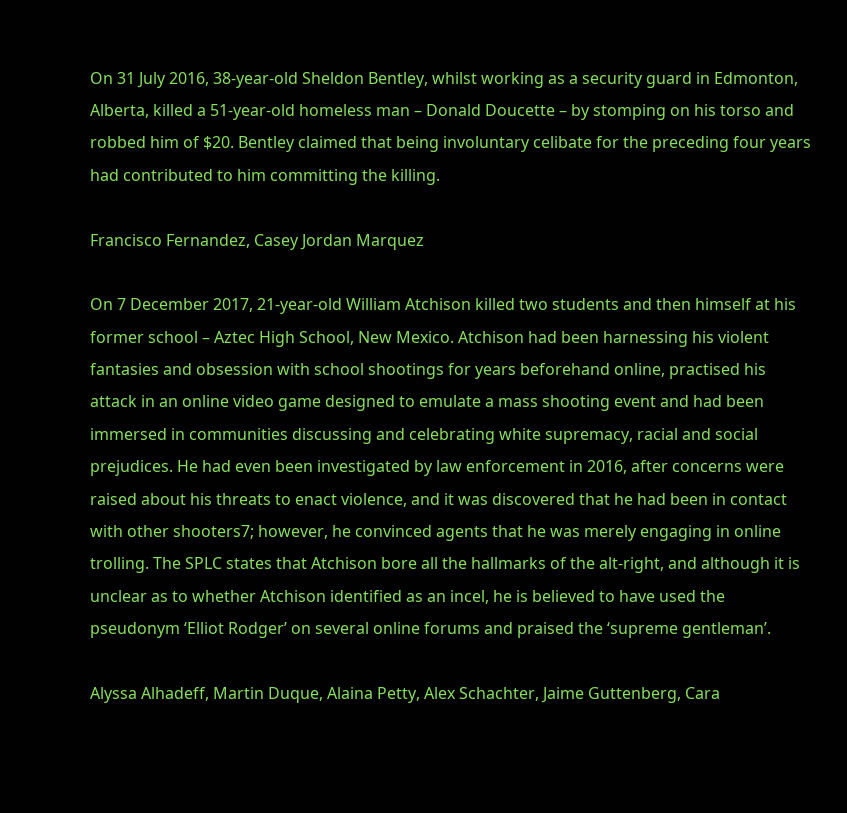On 31 July 2016, 38-year-old Sheldon Bentley, whilst working as a security guard in Edmonton, Alberta, killed a 51-year-old homeless man – Donald Doucette – by stomping on his torso and robbed him of $20. Bentley claimed that being involuntary celibate for the preceding four years had contributed to him committing the killing.

Francisco Fernandez, Casey Jordan Marquez

On 7 December 2017, 21-year-old William Atchison killed two students and then himself at his former school – Aztec High School, New Mexico. Atchison had been harnessing his violent fantasies and obsession with school shootings for years beforehand online, practised his attack in an online video game designed to emulate a mass shooting event and had been immersed in communities discussing and celebrating white supremacy, racial and social prejudices. He had even been investigated by law enforcement in 2016, after concerns were raised about his threats to enact violence, and it was discovered that he had been in contact with other shooters7; however, he convinced agents that he was merely engaging in online trolling. The SPLC states that Atchison bore all the hallmarks of the alt-right, and although it is unclear as to whether Atchison identified as an incel, he is believed to have used the pseudonym ‘Elliot Rodger’ on several online forums and praised the ‘supreme gentleman’.

Alyssa Alhadeff, Martin Duque, Alaina Petty, Alex Schachter, Jaime Guttenberg, Cara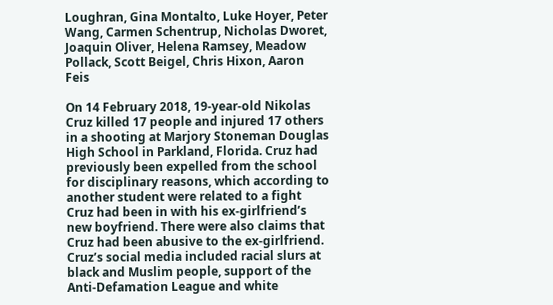Loughran, Gina Montalto, Luke Hoyer, Peter Wang, Carmen Schentrup, Nicholas Dworet, Joaquin Oliver, Helena Ramsey, Meadow Pollack, Scott Beigel, Chris Hixon, Aaron Feis

On 14 February 2018, 19-year-old Nikolas Cruz killed 17 people and injured 17 others in a shooting at Marjory Stoneman Douglas High School in Parkland, Florida. Cruz had previously been expelled from the school for disciplinary reasons, which according to another student were related to a fight Cruz had been in with his ex-girlfriend’s new boyfriend. There were also claims that Cruz had been abusive to the ex-girlfriend. Cruz’s social media included racial slurs at black and Muslim people, support of the Anti-Defamation League and white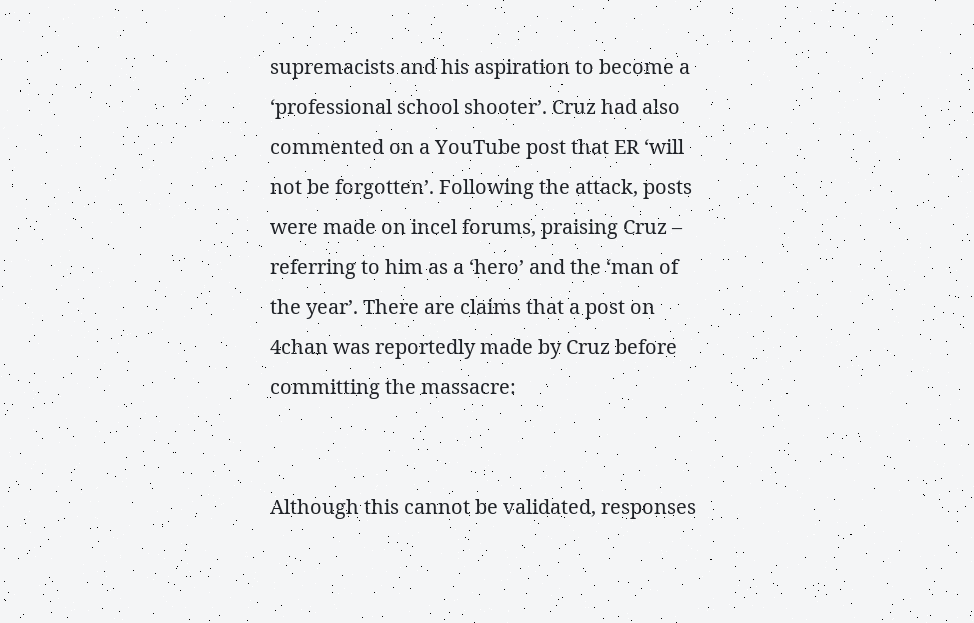supremacists and his aspiration to become a ‘professional school shooter’. Cruz had also commented on a YouTube post that ER ‘will not be forgotten’. Following the attack, posts were made on incel forums, praising Cruz – referring to him as a ‘hero’ and the ‘man of the year’. There are claims that a post on 4chan was reportedly made by Cruz before committing the massacre:


Although this cannot be validated, responses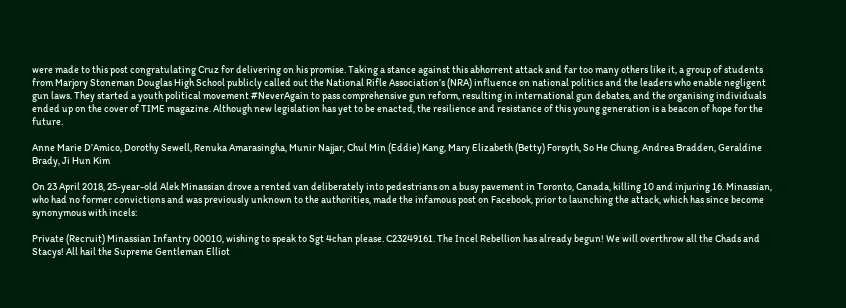were made to this post congratulating Cruz for delivering on his promise. Taking a stance against this abhorrent attack and far too many others like it, a group of students from Marjory Stoneman Douglas High School publicly called out the National Rifle Association’s (NRA) influence on national politics and the leaders who enable negligent gun laws. They started a youth political movement #NeverAgain to pass comprehensive gun reform, resulting in international gun debates, and the organising individuals ended up on the cover of TIME magazine. Although new legislation has yet to be enacted, the resilience and resistance of this young generation is a beacon of hope for the future.

Anne Marie D’Amico, Dorothy Sewell, Renuka Amarasingha, Munir Najjar, Chul Min (Eddie) Kang, Mary Elizabeth (Betty) Forsyth, So He Chung, Andrea Bradden, Geraldine Brady, Ji Hun Kim

On 23 April 2018, 25-year-old Alek Minassian drove a rented van deliberately into pedestrians on a busy pavement in Toronto, Canada, killing 10 and injuring 16. Minassian, who had no former convictions and was previously unknown to the authorities, made the infamous post on Facebook, prior to launching the attack, which has since become synonymous with incels:

Private (Recruit) Minassian Infantry 00010, wishing to speak to Sgt 4chan please. C23249161. The Incel Rebellion has already begun! We will overthrow all the Chads and Stacys! All hail the Supreme Gentleman Elliot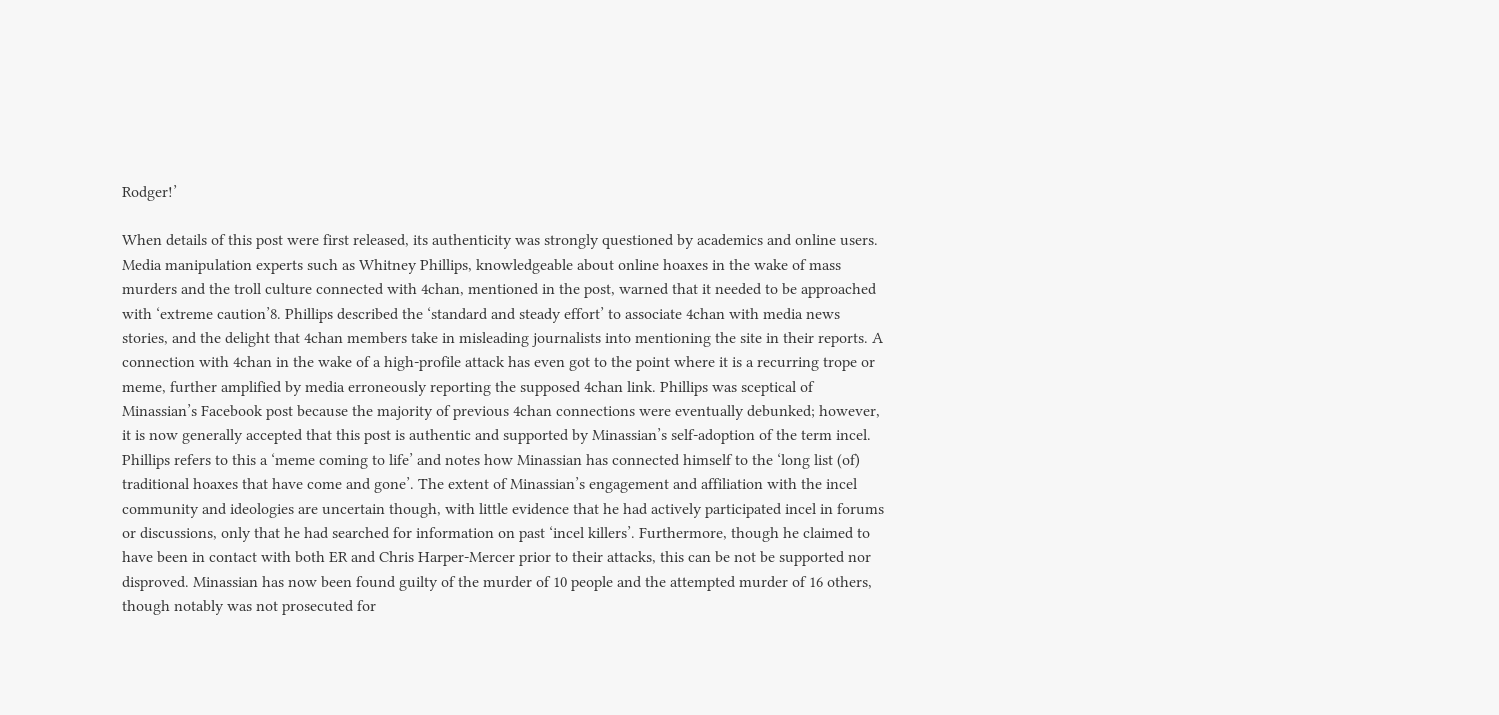Rodger!’

When details of this post were first released, its authenticity was strongly questioned by academics and online users. Media manipulation experts such as Whitney Phillips, knowledgeable about online hoaxes in the wake of mass murders and the troll culture connected with 4chan, mentioned in the post, warned that it needed to be approached with ‘extreme caution’8. Phillips described the ‘standard and steady effort’ to associate 4chan with media news stories, and the delight that 4chan members take in misleading journalists into mentioning the site in their reports. A connection with 4chan in the wake of a high-profile attack has even got to the point where it is a recurring trope or meme, further amplified by media erroneously reporting the supposed 4chan link. Phillips was sceptical of Minassian’s Facebook post because the majority of previous 4chan connections were eventually debunked; however, it is now generally accepted that this post is authentic and supported by Minassian’s self-adoption of the term incel. Phillips refers to this a ‘meme coming to life’ and notes how Minassian has connected himself to the ‘long list (of) traditional hoaxes that have come and gone’. The extent of Minassian’s engagement and affiliation with the incel community and ideologies are uncertain though, with little evidence that he had actively participated incel in forums or discussions, only that he had searched for information on past ‘incel killers’. Furthermore, though he claimed to have been in contact with both ER and Chris Harper-Mercer prior to their attacks, this can be not be supported nor disproved. Minassian has now been found guilty of the murder of 10 people and the attempted murder of 16 others, though notably was not prosecuted for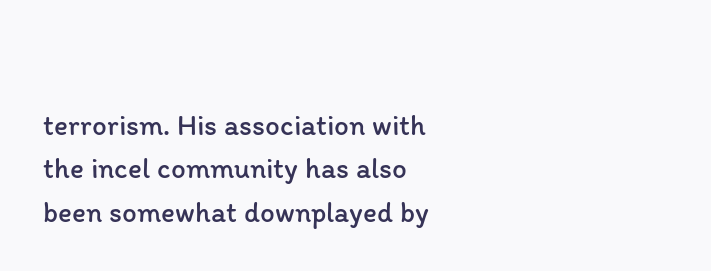terrorism. His association with the incel community has also been somewhat downplayed by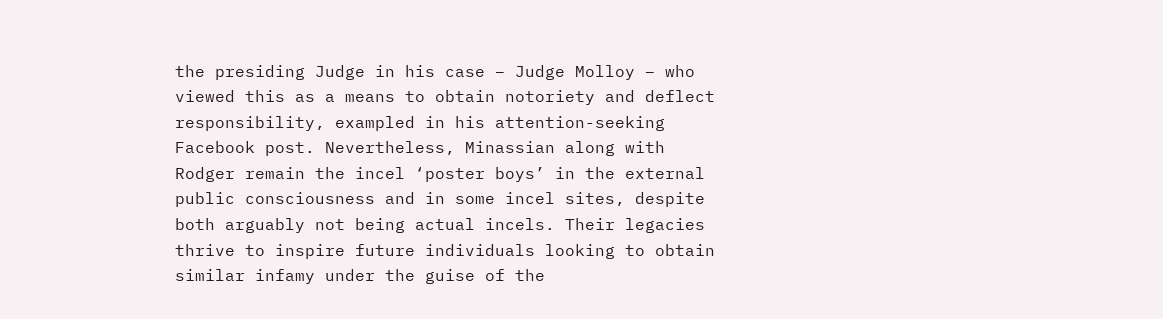the presiding Judge in his case – Judge Molloy – who viewed this as a means to obtain notoriety and deflect responsibility, exampled in his attention-seeking Facebook post. Nevertheless, Minassian along with Rodger remain the incel ‘poster boys’ in the external public consciousness and in some incel sites, despite both arguably not being actual incels. Their legacies thrive to inspire future individuals looking to obtain similar infamy under the guise of the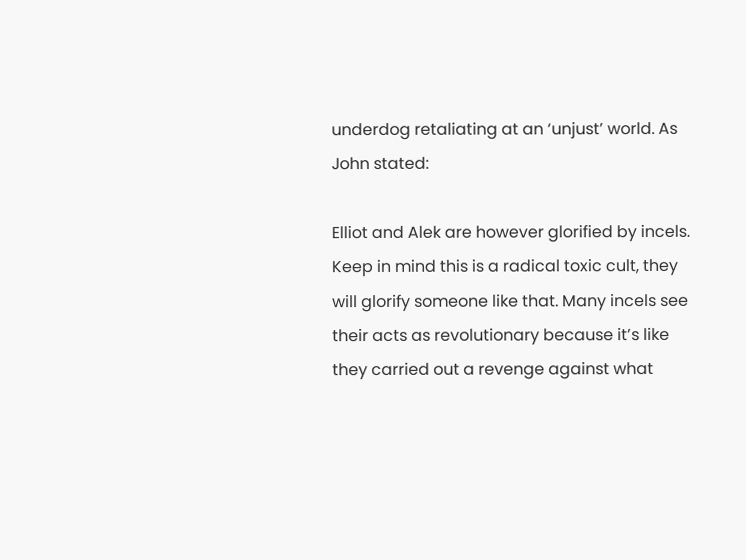underdog retaliating at an ‘unjust’ world. As John stated:

Elliot and Alek are however glorified by incels. Keep in mind this is a radical toxic cult, they will glorify someone like that. Many incels see their acts as revolutionary because it’s like they carried out a revenge against what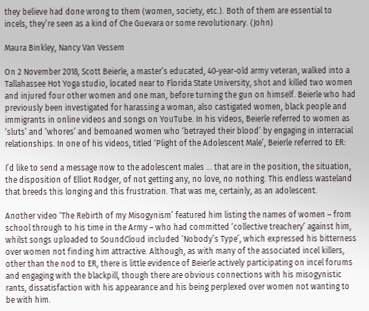they believe had done wrong to them (women, society, etc.). Both of them are essential to incels, they’re seen as a kind of Che Guevara or some revolutionary. (John)

Maura Binkley, Nancy Van Vessem

On 2 November 2018, Scott Beierle, a master’s educated, 40-year-old army veteran, walked into a Tallahassee Hot Yoga studio, located near to Florida State University, shot and killed two women and injured four other women and one man, before turning the gun on himself. Beierle who had previously been investigated for harassing a woman, also castigated women, black people and immigrants in online videos and songs on YouTube. In his videos, Beierle referred to women as ‘sluts’ and ‘whores’ and bemoaned women who ‘betrayed their blood’ by engaging in interracial relationships. In one of his videos, titled ‘Plight of the Adolescent Male’, Beierle referred to ER:

I’d like to send a message now to the adolescent males ... that are in the position, the situation, the disposition of Elliot Rodger, of not getting any, no love, no nothing. This endless wasteland that breeds this longing and this frustration. That was me, certainly, as an adolescent.

Another video ‘The Rebirth of my Misogynism’ featured him listing the names of women – from school through to his time in the Army – who had committed ‘collective treachery’ against him, whilst songs uploaded to SoundCloud included ‘Nobody’s Type’, which expressed his bitterness over women not finding him attractive. Although, as with many of the associated incel killers, other than the nod to ER, there is little evidence of Beierle actively participating on incel forums and engaging with the blackpill, though there are obvious connections with his misogynistic rants, dissatisfaction with his appearance and his being perplexed over women not wanting to be with him.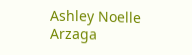Ashley Noelle Arzaga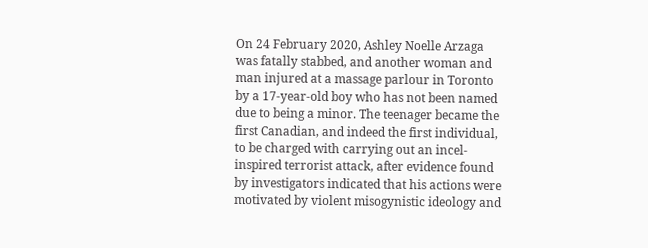On 24 February 2020, Ashley Noelle Arzaga was fatally stabbed, and another woman and man injured at a massage parlour in Toronto by a 17-year-old boy who has not been named due to being a minor. The teenager became the first Canadian, and indeed the first individual, to be charged with carrying out an incel-inspired terrorist attack, after evidence found by investigators indicated that his actions were motivated by violent misogynistic ideology and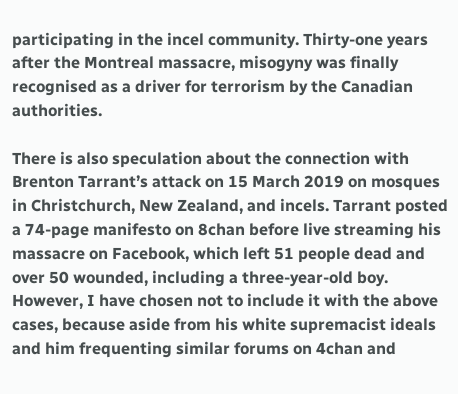participating in the incel community. Thirty-one years after the Montreal massacre, misogyny was finally recognised as a driver for terrorism by the Canadian authorities.

There is also speculation about the connection with Brenton Tarrant’s attack on 15 March 2019 on mosques in Christchurch, New Zealand, and incels. Tarrant posted a 74-page manifesto on 8chan before live streaming his massacre on Facebook, which left 51 people dead and over 50 wounded, including a three-year-old boy. However, I have chosen not to include it with the above cases, because aside from his white supremacist ideals and him frequenting similar forums on 4chan and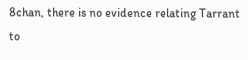8chan, there is no evidence relating Tarrant to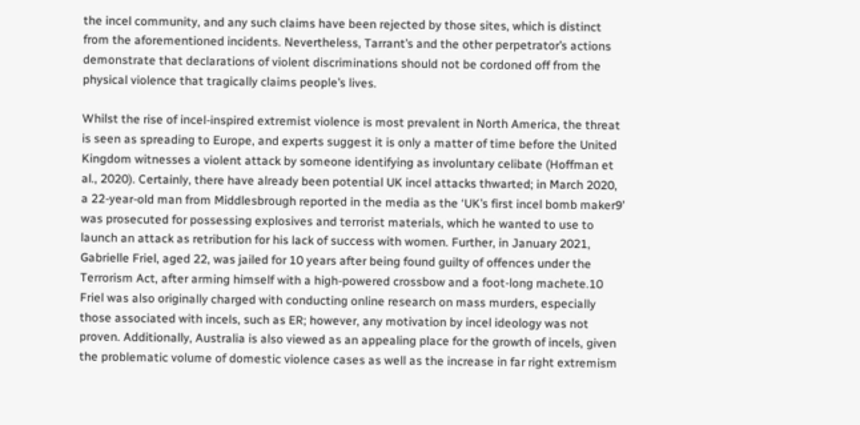the incel community, and any such claims have been rejected by those sites, which is distinct from the aforementioned incidents. Nevertheless, Tarrant’s and the other perpetrator’s actions demonstrate that declarations of violent discriminations should not be cordoned off from the physical violence that tragically claims people’s lives.

Whilst the rise of incel-inspired extremist violence is most prevalent in North America, the threat is seen as spreading to Europe, and experts suggest it is only a matter of time before the United Kingdom witnesses a violent attack by someone identifying as involuntary celibate (Hoffman et al., 2020). Certainly, there have already been potential UK incel attacks thwarted; in March 2020, a 22-year-old man from Middlesbrough reported in the media as the ‘UK’s first incel bomb maker9’ was prosecuted for possessing explosives and terrorist materials, which he wanted to use to launch an attack as retribution for his lack of success with women. Further, in January 2021, Gabrielle Friel, aged 22, was jailed for 10 years after being found guilty of offences under the Terrorism Act, after arming himself with a high-powered crossbow and a foot-long machete.10 Friel was also originally charged with conducting online research on mass murders, especially those associated with incels, such as ER; however, any motivation by incel ideology was not proven. Additionally, Australia is also viewed as an appealing place for the growth of incels, given the problematic volume of domestic violence cases as well as the increase in far right extremism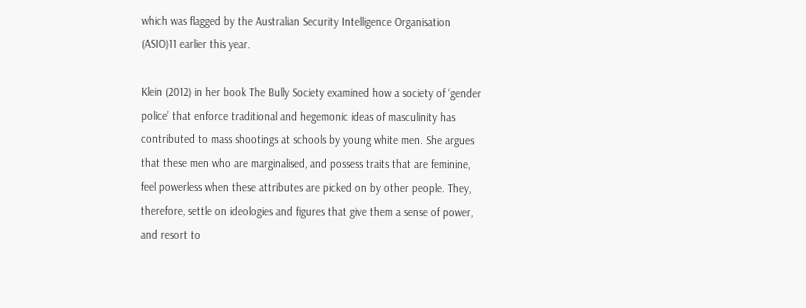which was flagged by the Australian Security Intelligence Organisation (ASIO)11 earlier this year.

Klein (2012) in her book The Bully Society examined how a society of ‘gender police’ that enforce traditional and hegemonic ideas of masculinity has contributed to mass shootings at schools by young white men. She argues that these men who are marginalised, and possess traits that are feminine, feel powerless when these attributes are picked on by other people. They, therefore, settle on ideologies and figures that give them a sense of power, and resort to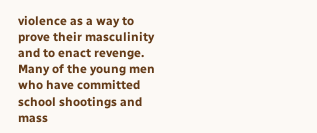violence as a way to prove their masculinity and to enact revenge. Many of the young men who have committed school shootings and mass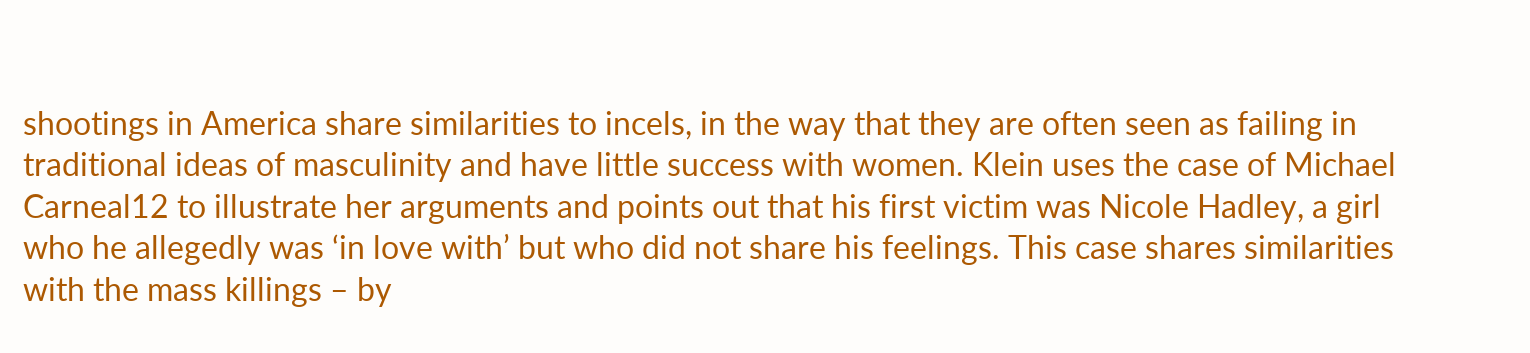shootings in America share similarities to incels, in the way that they are often seen as failing in traditional ideas of masculinity and have little success with women. Klein uses the case of Michael Carneal12 to illustrate her arguments and points out that his first victim was Nicole Hadley, a girl who he allegedly was ‘in love with’ but who did not share his feelings. This case shares similarities with the mass killings – by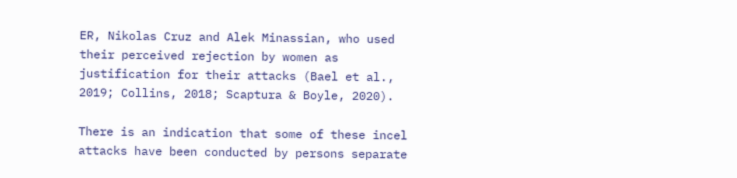ER, Nikolas Cruz and Alek Minassian, who used their perceived rejection by women as justification for their attacks (Bael et al., 2019; Collins, 2018; Scaptura & Boyle, 2020).

There is an indication that some of these incel attacks have been conducted by persons separate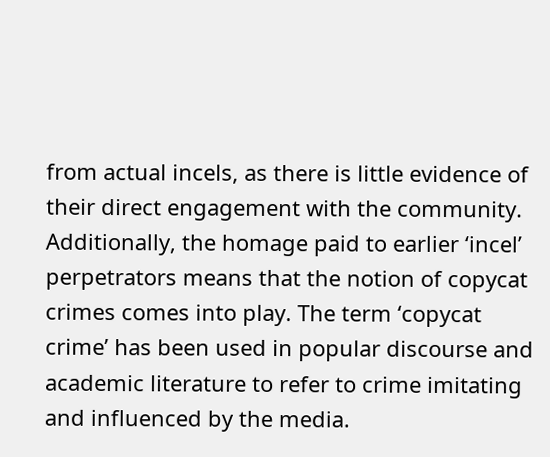from actual incels, as there is little evidence of their direct engagement with the community. Additionally, the homage paid to earlier ‘incel’ perpetrators means that the notion of copycat crimes comes into play. The term ‘copycat crime’ has been used in popular discourse and academic literature to refer to crime imitating and influenced by the media.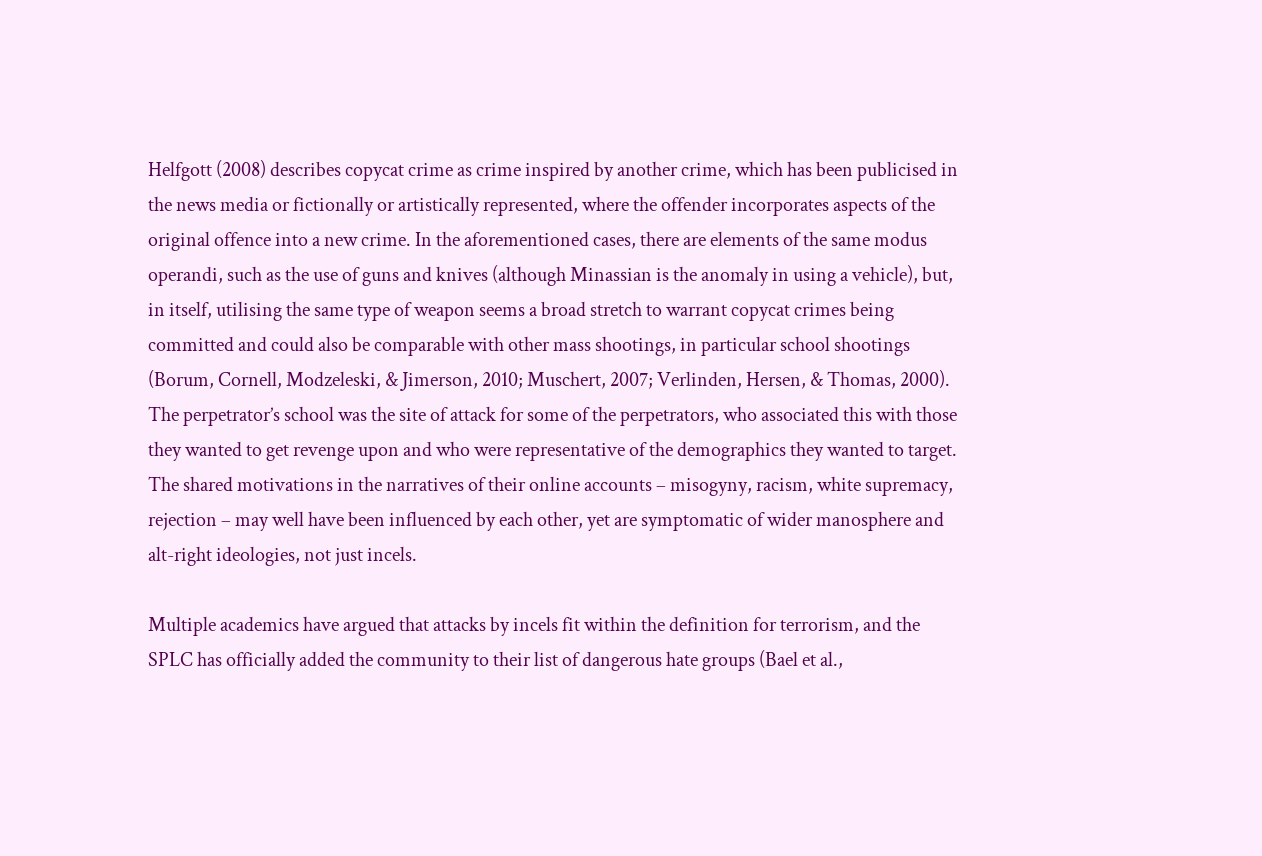Helfgott (2008) describes copycat crime as crime inspired by another crime, which has been publicised in the news media or fictionally or artistically represented, where the offender incorporates aspects of the original offence into a new crime. In the aforementioned cases, there are elements of the same modus operandi, such as the use of guns and knives (although Minassian is the anomaly in using a vehicle), but, in itself, utilising the same type of weapon seems a broad stretch to warrant copycat crimes being committed and could also be comparable with other mass shootings, in particular school shootings (Borum, Cornell, Modzeleski, & Jimerson, 2010; Muschert, 2007; Verlinden, Hersen, & Thomas, 2000). The perpetrator’s school was the site of attack for some of the perpetrators, who associated this with those they wanted to get revenge upon and who were representative of the demographics they wanted to target. The shared motivations in the narratives of their online accounts – misogyny, racism, white supremacy, rejection – may well have been influenced by each other, yet are symptomatic of wider manosphere and alt-right ideologies, not just incels.

Multiple academics have argued that attacks by incels fit within the definition for terrorism, and the SPLC has officially added the community to their list of dangerous hate groups (Bael et al.,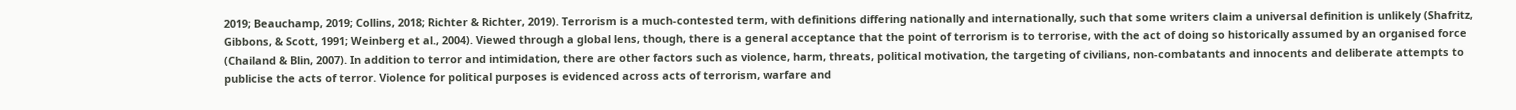2019; Beauchamp, 2019; Collins, 2018; Richter & Richter, 2019). Terrorism is a much-contested term, with definitions differing nationally and internationally, such that some writers claim a universal definition is unlikely (Shafritz, Gibbons, & Scott, 1991; Weinberg et al., 2004). Viewed through a global lens, though, there is a general acceptance that the point of terrorism is to terrorise, with the act of doing so historically assumed by an organised force (Chailand & Blin, 2007). In addition to terror and intimidation, there are other factors such as violence, harm, threats, political motivation, the targeting of civilians, non-combatants and innocents and deliberate attempts to publicise the acts of terror. Violence for political purposes is evidenced across acts of terrorism, warfare and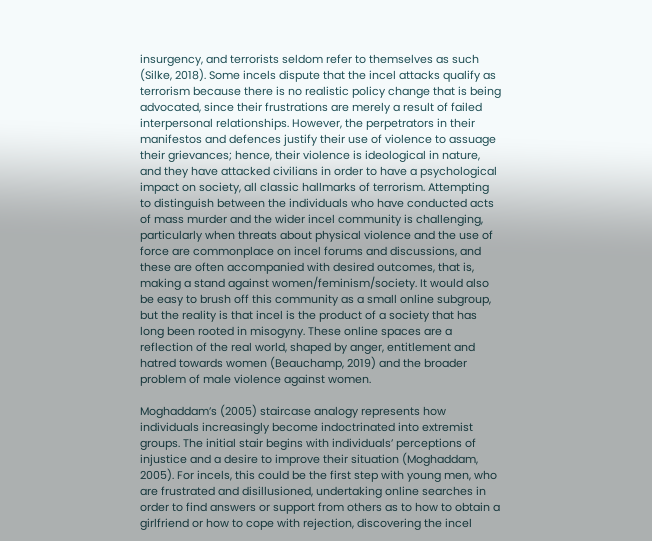insurgency, and terrorists seldom refer to themselves as such (Silke, 2018). Some incels dispute that the incel attacks qualify as terrorism because there is no realistic policy change that is being advocated, since their frustrations are merely a result of failed interpersonal relationships. However, the perpetrators in their manifestos and defences justify their use of violence to assuage their grievances; hence, their violence is ideological in nature, and they have attacked civilians in order to have a psychological impact on society, all classic hallmarks of terrorism. Attempting to distinguish between the individuals who have conducted acts of mass murder and the wider incel community is challenging, particularly when threats about physical violence and the use of force are commonplace on incel forums and discussions, and these are often accompanied with desired outcomes, that is, making a stand against women/feminism/society. It would also be easy to brush off this community as a small online subgroup, but the reality is that incel is the product of a society that has long been rooted in misogyny. These online spaces are a reflection of the real world, shaped by anger, entitlement and hatred towards women (Beauchamp, 2019) and the broader problem of male violence against women.

Moghaddam’s (2005) staircase analogy represents how individuals increasingly become indoctrinated into extremist groups. The initial stair begins with individuals’ perceptions of injustice and a desire to improve their situation (Moghaddam, 2005). For incels, this could be the first step with young men, who are frustrated and disillusioned, undertaking online searches in order to find answers or support from others as to how to obtain a girlfriend or how to cope with rejection, discovering the incel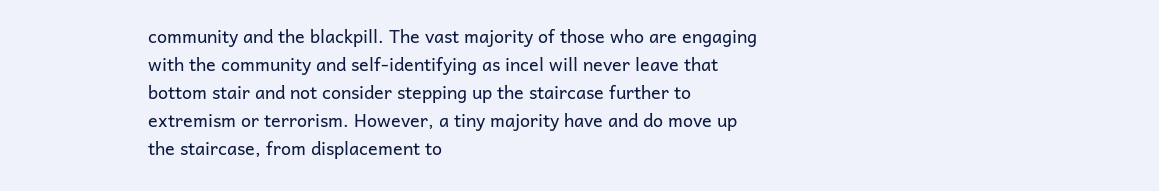community and the blackpill. The vast majority of those who are engaging with the community and self-identifying as incel will never leave that bottom stair and not consider stepping up the staircase further to extremism or terrorism. However, a tiny majority have and do move up the staircase, from displacement to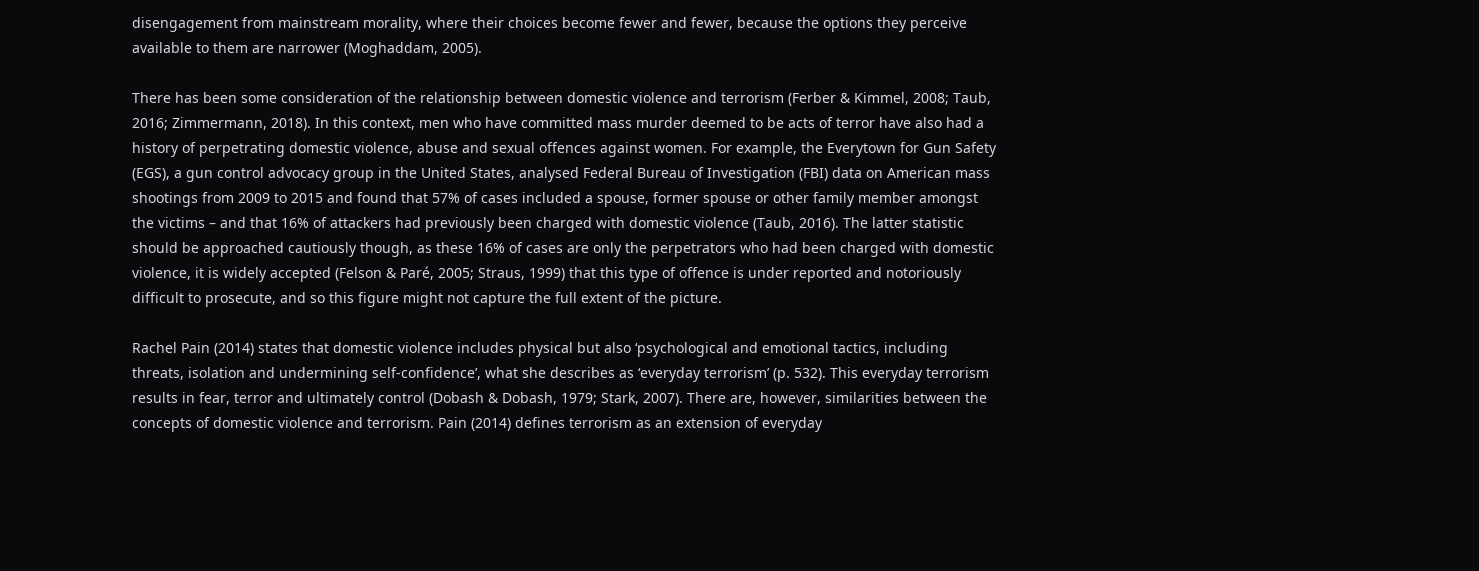disengagement from mainstream morality, where their choices become fewer and fewer, because the options they perceive available to them are narrower (Moghaddam, 2005).

There has been some consideration of the relationship between domestic violence and terrorism (Ferber & Kimmel, 2008; Taub, 2016; Zimmermann, 2018). In this context, men who have committed mass murder deemed to be acts of terror have also had a history of perpetrating domestic violence, abuse and sexual offences against women. For example, the Everytown for Gun Safety (EGS), a gun control advocacy group in the United States, analysed Federal Bureau of Investigation (FBI) data on American mass shootings from 2009 to 2015 and found that 57% of cases included a spouse, former spouse or other family member amongst the victims – and that 16% of attackers had previously been charged with domestic violence (Taub, 2016). The latter statistic should be approached cautiously though, as these 16% of cases are only the perpetrators who had been charged with domestic violence, it is widely accepted (Felson & Paré, 2005; Straus, 1999) that this type of offence is under reported and notoriously difficult to prosecute, and so this figure might not capture the full extent of the picture.

Rachel Pain (2014) states that domestic violence includes physical but also ‘psychological and emotional tactics, including threats, isolation and undermining self-confidence’, what she describes as ‘everyday terrorism’ (p. 532). This everyday terrorism results in fear, terror and ultimately control (Dobash & Dobash, 1979; Stark, 2007). There are, however, similarities between the concepts of domestic violence and terrorism. Pain (2014) defines terrorism as an extension of everyday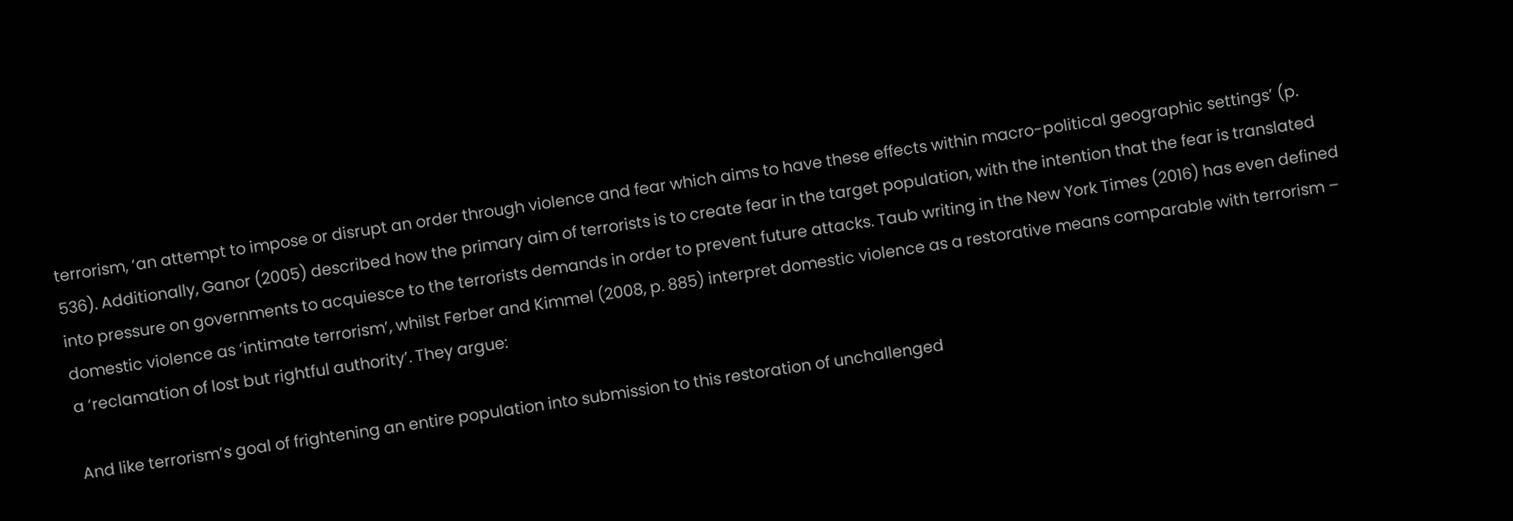terrorism, ‘an attempt to impose or disrupt an order through violence and fear which aims to have these effects within macro-political geographic settings’ (p. 536). Additionally, Ganor (2005) described how the primary aim of terrorists is to create fear in the target population, with the intention that the fear is translated into pressure on governments to acquiesce to the terrorists demands in order to prevent future attacks. Taub writing in the New York Times (2016) has even defined domestic violence as ‘intimate terrorism’, whilst Ferber and Kimmel (2008, p. 885) interpret domestic violence as a restorative means comparable with terrorism – a ‘reclamation of lost but rightful authority’. They argue:

And like terrorism’s goal of frightening an entire population into submission to this restoration of unchallenged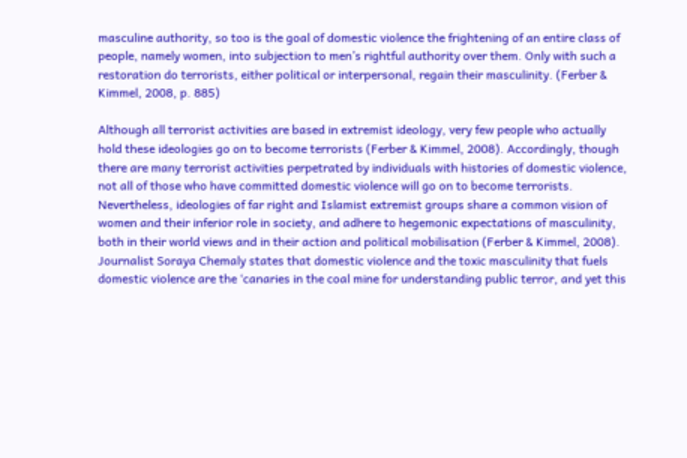masculine authority, so too is the goal of domestic violence the frightening of an entire class of people, namely women, into subjection to men’s rightful authority over them. Only with such a restoration do terrorists, either political or interpersonal, regain their masculinity. (Ferber & Kimmel, 2008, p. 885)

Although all terrorist activities are based in extremist ideology, very few people who actually hold these ideologies go on to become terrorists (Ferber & Kimmel, 2008). Accordingly, though there are many terrorist activities perpetrated by individuals with histories of domestic violence, not all of those who have committed domestic violence will go on to become terrorists. Nevertheless, ideologies of far right and Islamist extremist groups share a common vision of women and their inferior role in society, and adhere to hegemonic expectations of masculinity, both in their world views and in their action and political mobilisation (Ferber & Kimmel, 2008). Journalist Soraya Chemaly states that domestic violence and the toxic masculinity that fuels domestic violence are the ‘canaries in the coal mine for understanding public terror, and yet this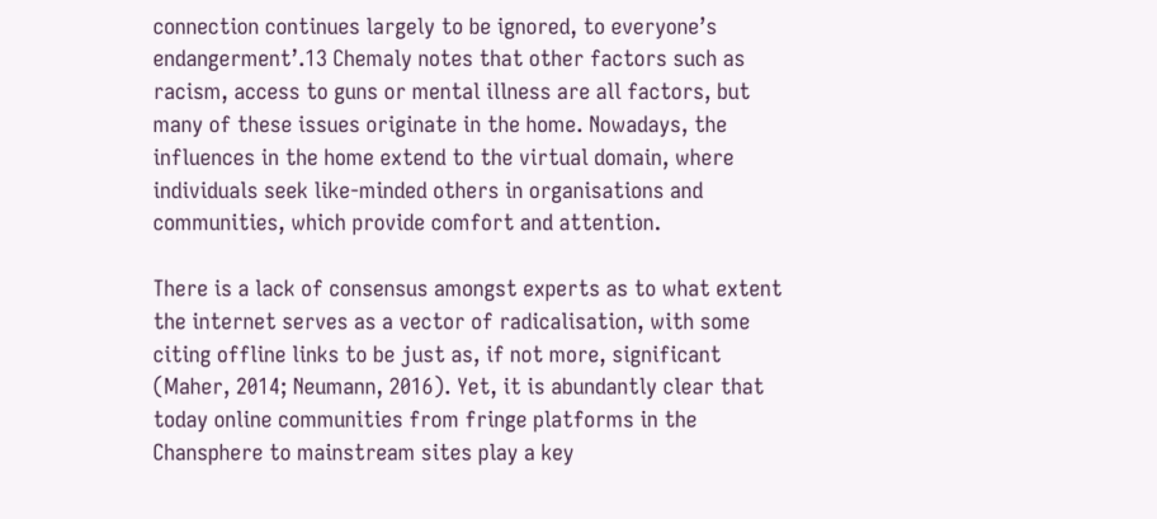connection continues largely to be ignored, to everyone’s endangerment’.13 Chemaly notes that other factors such as racism, access to guns or mental illness are all factors, but many of these issues originate in the home. Nowadays, the influences in the home extend to the virtual domain, where individuals seek like-minded others in organisations and communities, which provide comfort and attention.

There is a lack of consensus amongst experts as to what extent the internet serves as a vector of radicalisation, with some citing offline links to be just as, if not more, significant (Maher, 2014; Neumann, 2016). Yet, it is abundantly clear that today online communities from fringe platforms in the Chansphere to mainstream sites play a key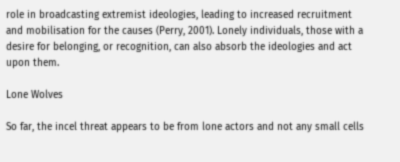role in broadcasting extremist ideologies, leading to increased recruitment and mobilisation for the causes (Perry, 2001). Lonely individuals, those with a desire for belonging, or recognition, can also absorb the ideologies and act upon them.

Lone Wolves

So far, the incel threat appears to be from lone actors and not any small cells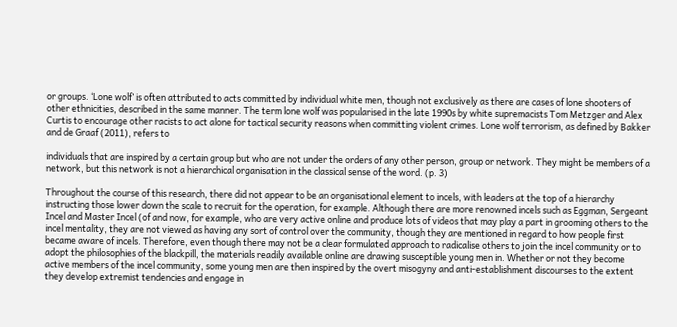or groups. ‘Lone wolf’ is often attributed to acts committed by individual white men, though not exclusively as there are cases of lone shooters of other ethnicities, described in the same manner. The term lone wolf was popularised in the late 1990s by white supremacists Tom Metzger and Alex Curtis to encourage other racists to act alone for tactical security reasons when committing violent crimes. Lone wolf terrorism, as defined by Bakker and de Graaf (2011), refers to

individuals that are inspired by a certain group but who are not under the orders of any other person, group or network. They might be members of a network, but this network is not a hierarchical organisation in the classical sense of the word. (p. 3)

Throughout the course of this research, there did not appear to be an organisational element to incels, with leaders at the top of a hierarchy instructing those lower down the scale to recruit for the operation, for example. Although there are more renowned incels such as Eggman, Sergeant Incel and Master Incel (of and now, for example, who are very active online and produce lots of videos that may play a part in grooming others to the incel mentality, they are not viewed as having any sort of control over the community, though they are mentioned in regard to how people first became aware of incels. Therefore, even though there may not be a clear formulated approach to radicalise others to join the incel community or to adopt the philosophies of the blackpill, the materials readily available online are drawing susceptible young men in. Whether or not they become active members of the incel community, some young men are then inspired by the overt misogyny and anti-establishment discourses to the extent they develop extremist tendencies and engage in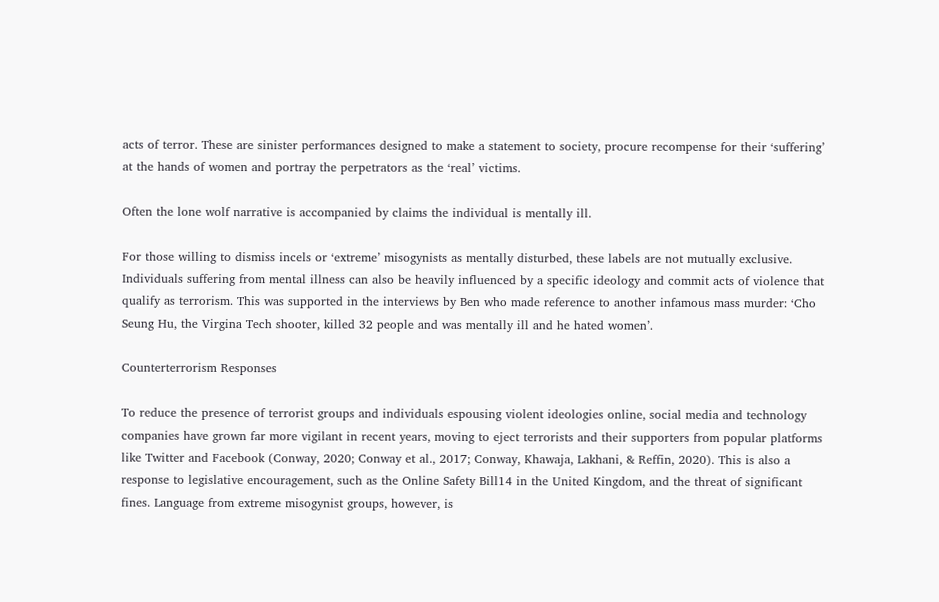acts of terror. These are sinister performances designed to make a statement to society, procure recompense for their ‘suffering’ at the hands of women and portray the perpetrators as the ‘real’ victims.

Often the lone wolf narrative is accompanied by claims the individual is mentally ill.

For those willing to dismiss incels or ‘extreme’ misogynists as mentally disturbed, these labels are not mutually exclusive. Individuals suffering from mental illness can also be heavily influenced by a specific ideology and commit acts of violence that qualify as terrorism. This was supported in the interviews by Ben who made reference to another infamous mass murder: ‘Cho Seung Hu, the Virgina Tech shooter, killed 32 people and was mentally ill and he hated women’.

Counterterrorism Responses

To reduce the presence of terrorist groups and individuals espousing violent ideologies online, social media and technology companies have grown far more vigilant in recent years, moving to eject terrorists and their supporters from popular platforms like Twitter and Facebook (Conway, 2020; Conway et al., 2017; Conway, Khawaja, Lakhani, & Reffin, 2020). This is also a response to legislative encouragement, such as the Online Safety Bill14 in the United Kingdom, and the threat of significant fines. Language from extreme misogynist groups, however, is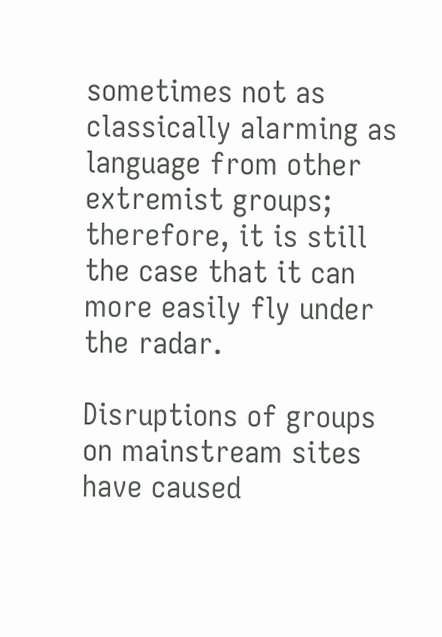sometimes not as classically alarming as language from other extremist groups; therefore, it is still the case that it can more easily fly under the radar.

Disruptions of groups on mainstream sites have caused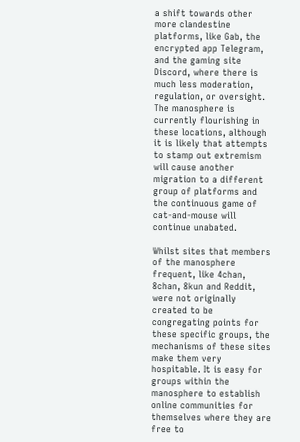a shift towards other more clandestine platforms, like Gab, the encrypted app Telegram, and the gaming site Discord, where there is much less moderation, regulation, or oversight. The manosphere is currently flourishing in these locations, although it is likely that attempts to stamp out extremism will cause another migration to a different group of platforms and the continuous game of cat-and-mouse will continue unabated.

Whilst sites that members of the manosphere frequent, like 4chan, 8chan, 8kun and Reddit, were not originally created to be congregating points for these specific groups, the mechanisms of these sites make them very hospitable. It is easy for groups within the manosphere to establish online communities for themselves where they are free to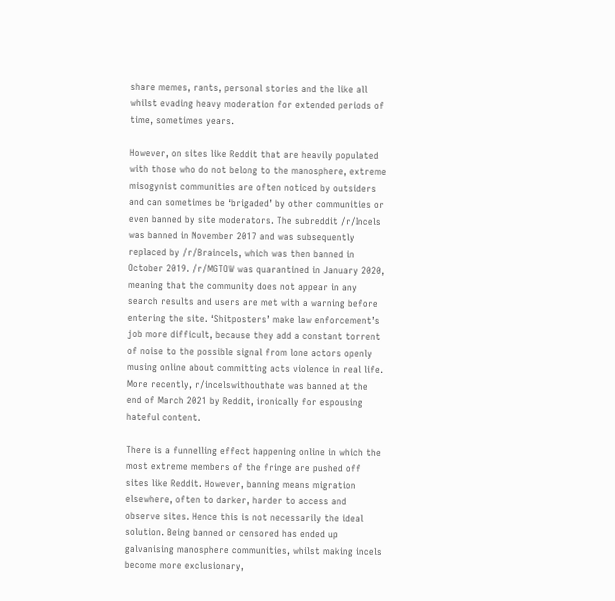share memes, rants, personal stories and the like all whilst evading heavy moderation for extended periods of time, sometimes years.

However, on sites like Reddit that are heavily populated with those who do not belong to the manosphere, extreme misogynist communities are often noticed by outsiders and can sometimes be ‘brigaded’ by other communities or even banned by site moderators. The subreddit /r/Incels was banned in November 2017 and was subsequently replaced by /r/Braincels, which was then banned in October 2019. /r/MGTOW was quarantined in January 2020, meaning that the community does not appear in any search results and users are met with a warning before entering the site. ‘Shitposters’ make law enforcement’s job more difficult, because they add a constant torrent of noise to the possible signal from lone actors openly musing online about committing acts violence in real life. More recently, r/incelswithouthate was banned at the end of March 2021 by Reddit, ironically for espousing hateful content.

There is a funnelling effect happening online in which the most extreme members of the fringe are pushed off sites like Reddit. However, banning means migration elsewhere, often to darker, harder to access and observe sites. Hence this is not necessarily the ideal solution. Being banned or censored has ended up galvanising manosphere communities, whilst making incels become more exclusionary,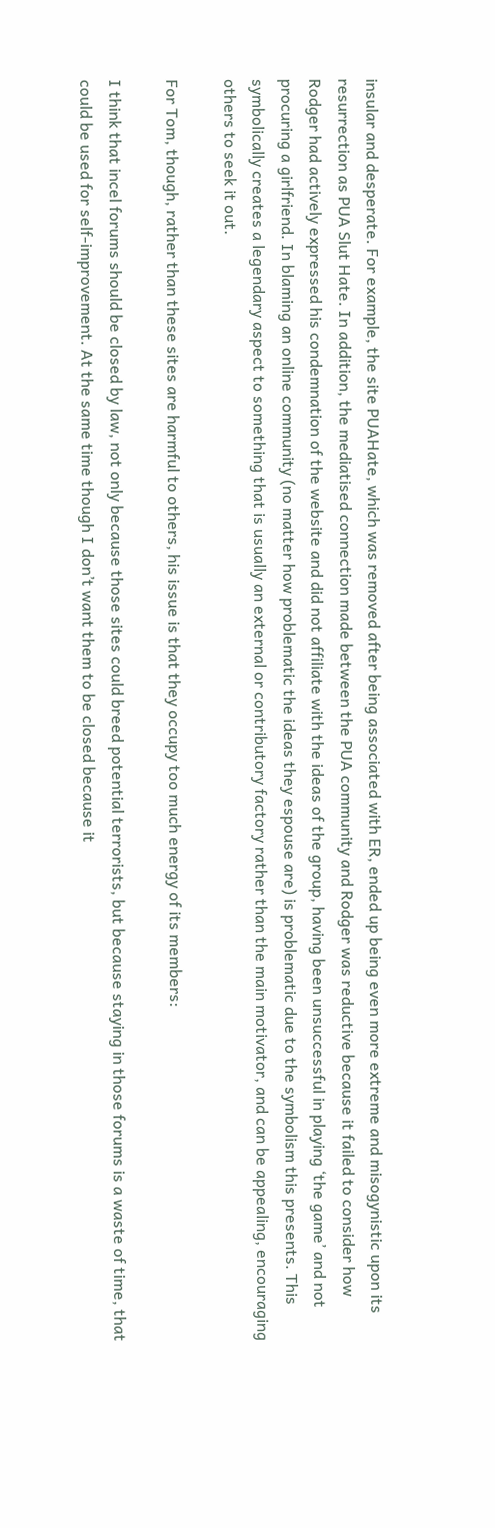insular and desperate. For example, the site PUAHate, which was removed after being associated with ER, ended up being even more extreme and misogynistic upon its resurrection as PUA Slut Hate. In addition, the mediatised connection made between the PUA community and Rodger was reductive because it failed to consider how Rodger had actively expressed his condemnation of the website and did not affiliate with the ideas of the group, having been unsuccessful in playing ‘the game’ and not procuring a girlfriend. In blaming an online community (no matter how problematic the ideas they espouse are) is problematic due to the symbolism this presents. This symbolically creates a legendary aspect to something that is usually an external or contributory factory rather than the main motivator, and can be appealing, encouraging others to seek it out.

For Tom, though, rather than these sites are harmful to others, his issue is that they occupy too much energy of its members:

I think that incel forums should be closed by law, not only because those sites could breed potential terrorists, but because staying in those forums is a waste of time, that could be used for self-improvement. At the same time though I don’t want them to be closed because it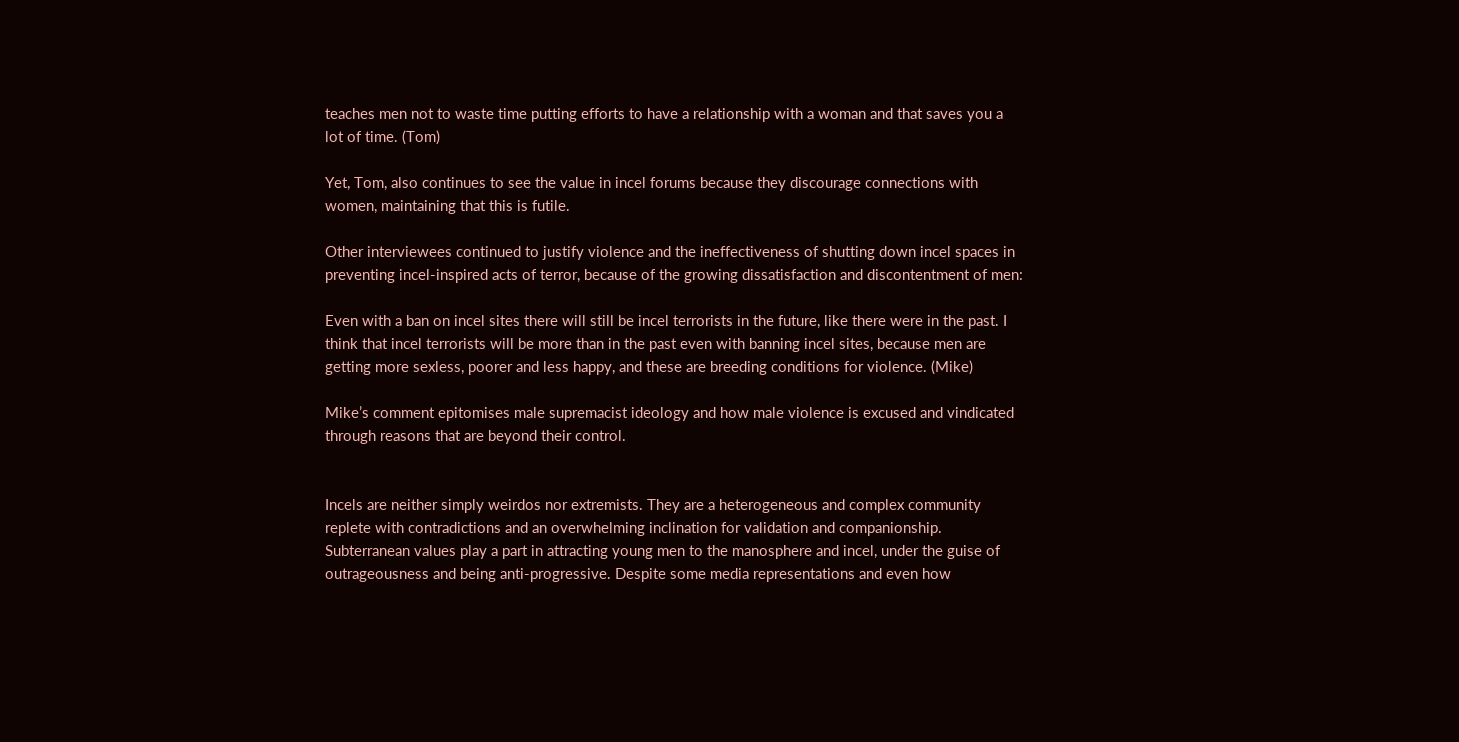teaches men not to waste time putting efforts to have a relationship with a woman and that saves you a lot of time. (Tom)

Yet, Tom, also continues to see the value in incel forums because they discourage connections with women, maintaining that this is futile.

Other interviewees continued to justify violence and the ineffectiveness of shutting down incel spaces in preventing incel-inspired acts of terror, because of the growing dissatisfaction and discontentment of men:

Even with a ban on incel sites there will still be incel terrorists in the future, like there were in the past. I think that incel terrorists will be more than in the past even with banning incel sites, because men are getting more sexless, poorer and less happy, and these are breeding conditions for violence. (Mike)

Mike’s comment epitomises male supremacist ideology and how male violence is excused and vindicated through reasons that are beyond their control.


Incels are neither simply weirdos nor extremists. They are a heterogeneous and complex community replete with contradictions and an overwhelming inclination for validation and companionship. Subterranean values play a part in attracting young men to the manosphere and incel, under the guise of outrageousness and being anti-progressive. Despite some media representations and even how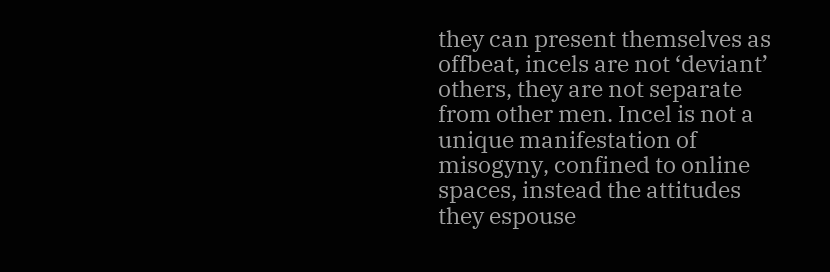they can present themselves as offbeat, incels are not ‘deviant’ others, they are not separate from other men. Incel is not a unique manifestation of misogyny, confined to online spaces, instead the attitudes they espouse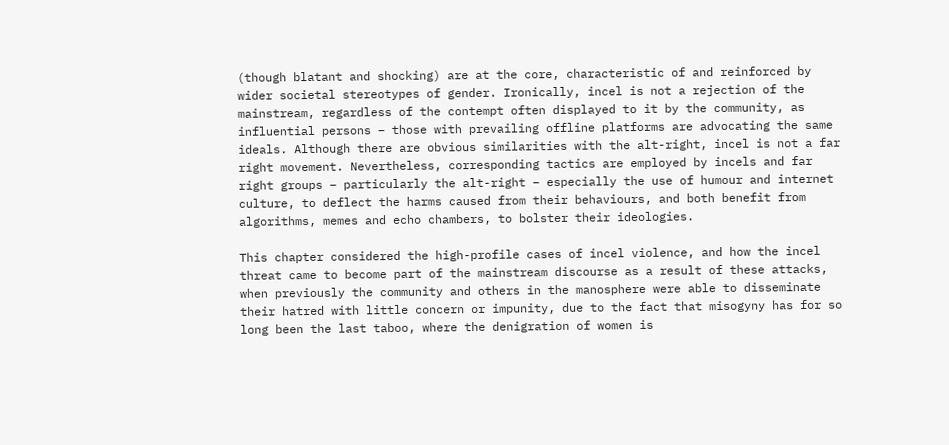(though blatant and shocking) are at the core, characteristic of and reinforced by wider societal stereotypes of gender. Ironically, incel is not a rejection of the mainstream, regardless of the contempt often displayed to it by the community, as influential persons – those with prevailing offline platforms are advocating the same ideals. Although there are obvious similarities with the alt-right, incel is not a far right movement. Nevertheless, corresponding tactics are employed by incels and far right groups – particularly the alt-right – especially the use of humour and internet culture, to deflect the harms caused from their behaviours, and both benefit from algorithms, memes and echo chambers, to bolster their ideologies.

This chapter considered the high-profile cases of incel violence, and how the incel threat came to become part of the mainstream discourse as a result of these attacks, when previously the community and others in the manosphere were able to disseminate their hatred with little concern or impunity, due to the fact that misogyny has for so long been the last taboo, where the denigration of women is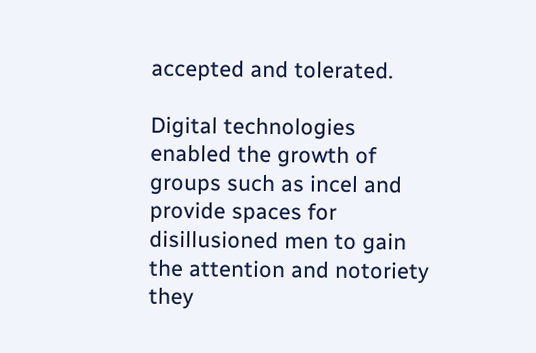accepted and tolerated.

Digital technologies enabled the growth of groups such as incel and provide spaces for disillusioned men to gain the attention and notoriety they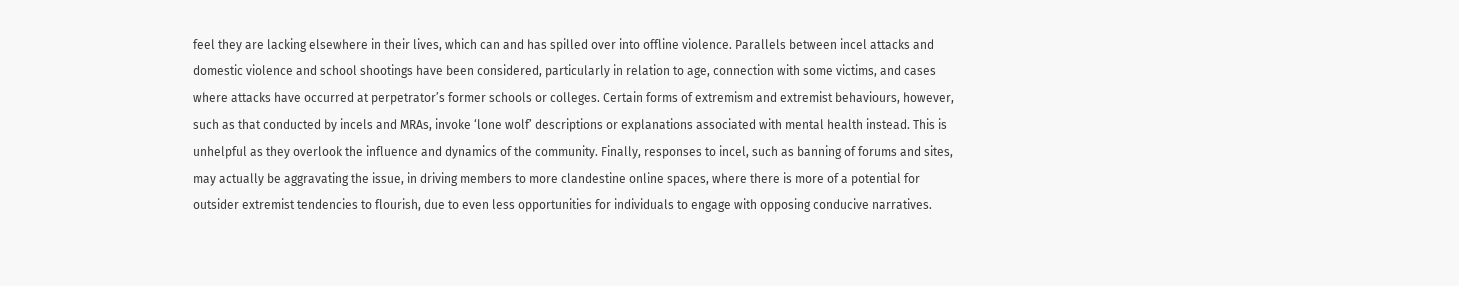feel they are lacking elsewhere in their lives, which can and has spilled over into offline violence. Parallels between incel attacks and domestic violence and school shootings have been considered, particularly in relation to age, connection with some victims, and cases where attacks have occurred at perpetrator’s former schools or colleges. Certain forms of extremism and extremist behaviours, however, such as that conducted by incels and MRAs, invoke ‘lone wolf’ descriptions or explanations associated with mental health instead. This is unhelpful as they overlook the influence and dynamics of the community. Finally, responses to incel, such as banning of forums and sites, may actually be aggravating the issue, in driving members to more clandestine online spaces, where there is more of a potential for outsider extremist tendencies to flourish, due to even less opportunities for individuals to engage with opposing conducive narratives.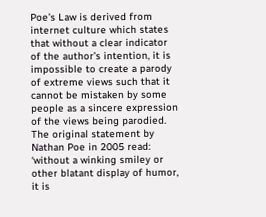Poe’s Law is derived from internet culture which states that without a clear indicator of the author’s intention, it is impossible to create a parody of extreme views such that it cannot be mistaken by some people as a sincere expression of the views being parodied. The original statement by Nathan Poe in 2005 read: ‘without a winking smiley or other blatant display of humor, it is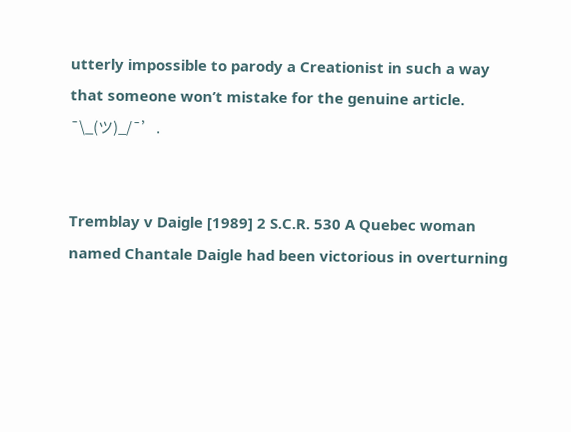utterly impossible to parody a Creationist in such a way that someone won’t mistake for the genuine article. ¯\_(ツ)_/¯’.


Tremblay v Daigle [1989] 2 S.C.R. 530 A Quebec woman named Chantale Daigle had been victorious in overturning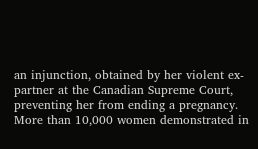an injunction, obtained by her violent ex-partner at the Canadian Supreme Court, preventing her from ending a pregnancy. More than 10,000 women demonstrated in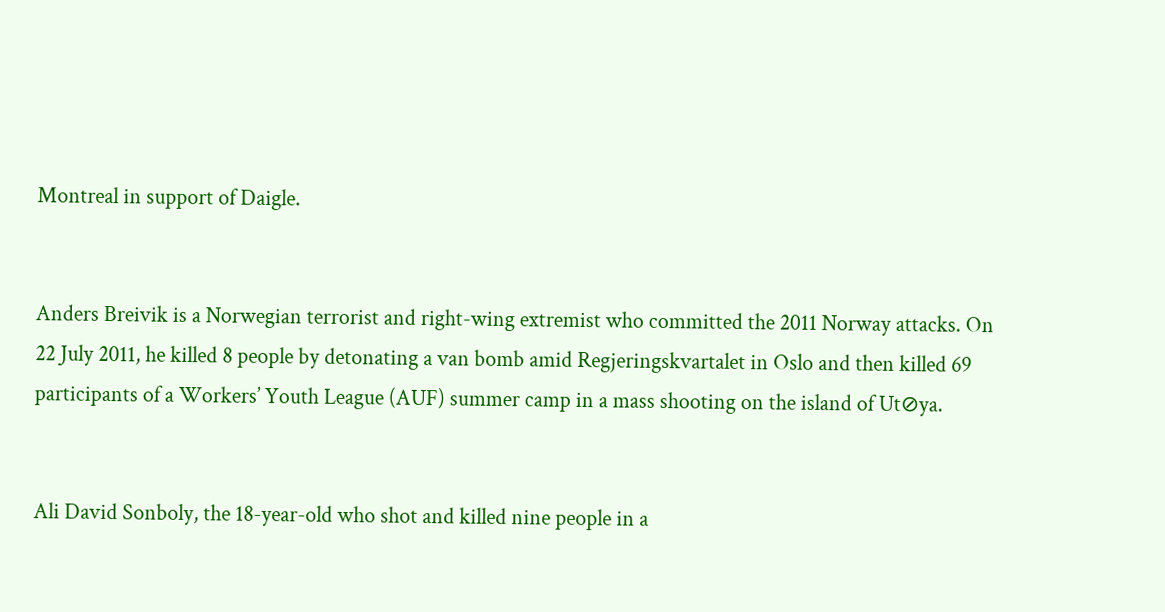Montreal in support of Daigle.


Anders Breivik is a Norwegian terrorist and right-wing extremist who committed the 2011 Norway attacks. On 22 July 2011, he killed 8 people by detonating a van bomb amid Regjeringskvartalet in Oslo and then killed 69 participants of a Workers’ Youth League (AUF) summer camp in a mass shooting on the island of Ut⊘ya.


Ali David Sonboly, the 18-year-old who shot and killed nine people in a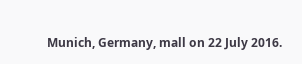Munich, Germany, mall on 22 July 2016.